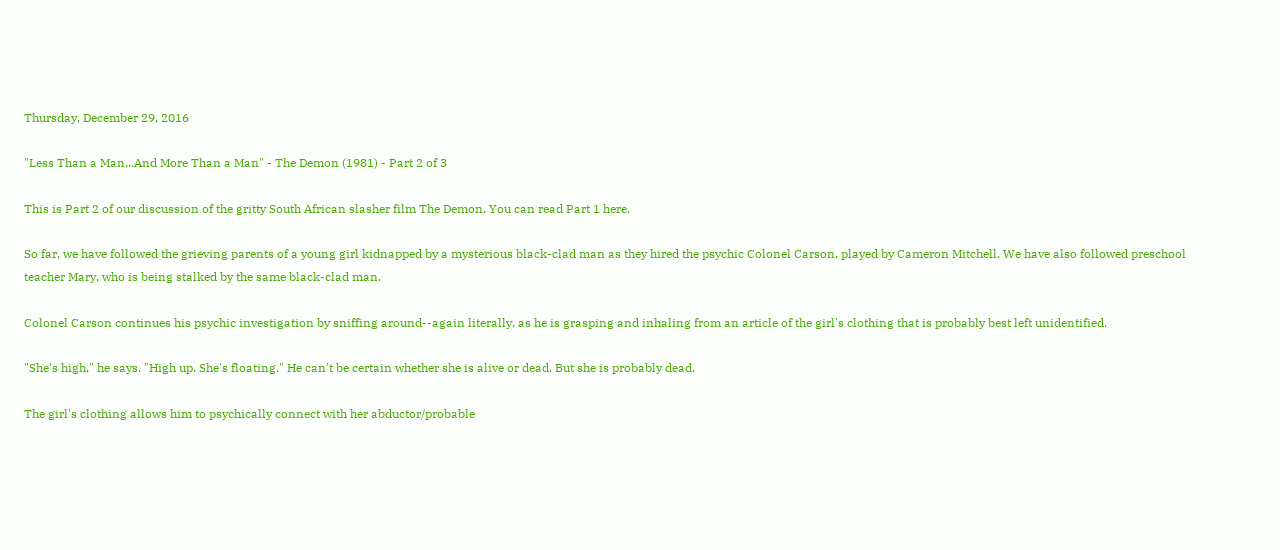Thursday, December 29, 2016

"Less Than a Man...And More Than a Man" - The Demon (1981) - Part 2 of 3

This is Part 2 of our discussion of the gritty South African slasher film The Demon. You can read Part 1 here.

So far, we have followed the grieving parents of a young girl kidnapped by a mysterious black-clad man as they hired the psychic Colonel Carson, played by Cameron Mitchell. We have also followed preschool teacher Mary, who is being stalked by the same black-clad man.

Colonel Carson continues his psychic investigation by sniffing around--again literally, as he is grasping and inhaling from an article of the girl's clothing that is probably best left unidentified.

"She's high," he says. "High up. She's floating." He can't be certain whether she is alive or dead. But she is probably dead.

The girl's clothing allows him to psychically connect with her abductor/probable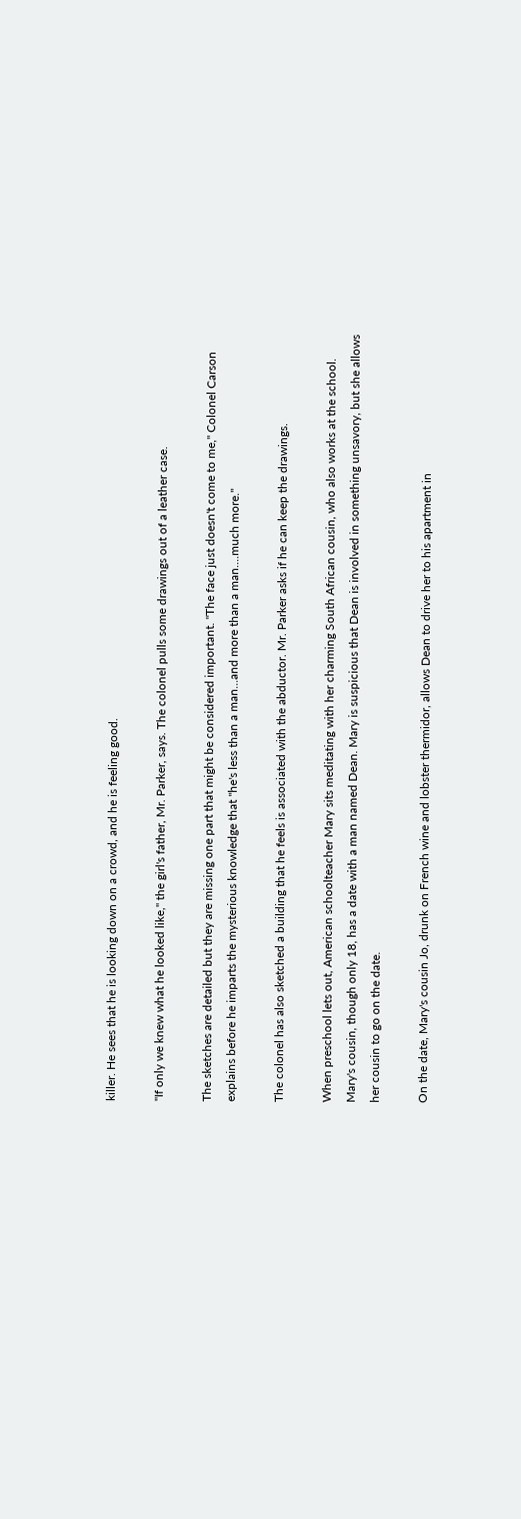killer. He sees that he is looking down on a crowd, and he is feeling good.

"If only we knew what he looked like," the girl's father, Mr. Parker, says. The colonel pulls some drawings out of a leather case.

The sketches are detailed but they are missing one part that might be considered important. "The face just doesn't come to me," Colonel Carson explains before he imparts the mysterious knowledge that "he's less than a man...and more than a man....much more."

The colonel has also sketched a building that he feels is associated with the abductor. Mr. Parker asks if he can keep the drawings.

When preschool lets out, American schoolteacher Mary sits meditating with her charming South African cousin, who also works at the school. Mary's cousin, though only 18, has a date with a man named Dean. Mary is suspicious that Dean is involved in something unsavory, but she allows her cousin to go on the date.

On the date, Mary's cousin Jo, drunk on French wine and lobster thermidor, allows Dean to drive her to his apartment in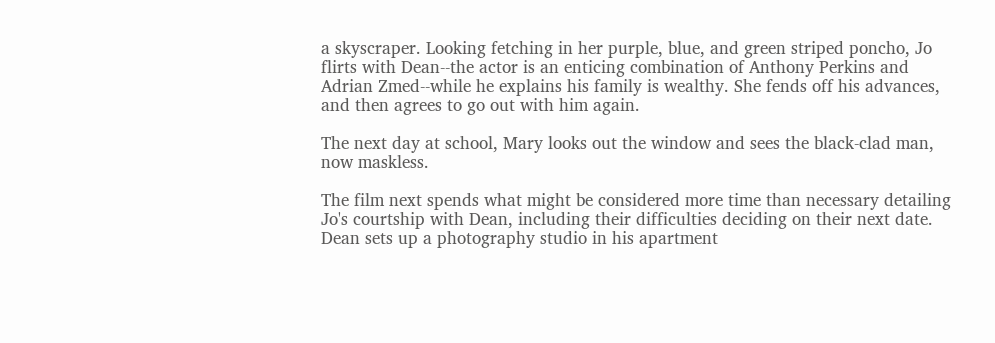a skyscraper. Looking fetching in her purple, blue, and green striped poncho, Jo flirts with Dean--the actor is an enticing combination of Anthony Perkins and Adrian Zmed--while he explains his family is wealthy. She fends off his advances, and then agrees to go out with him again.

The next day at school, Mary looks out the window and sees the black-clad man, now maskless.

The film next spends what might be considered more time than necessary detailing Jo's courtship with Dean, including their difficulties deciding on their next date. Dean sets up a photography studio in his apartment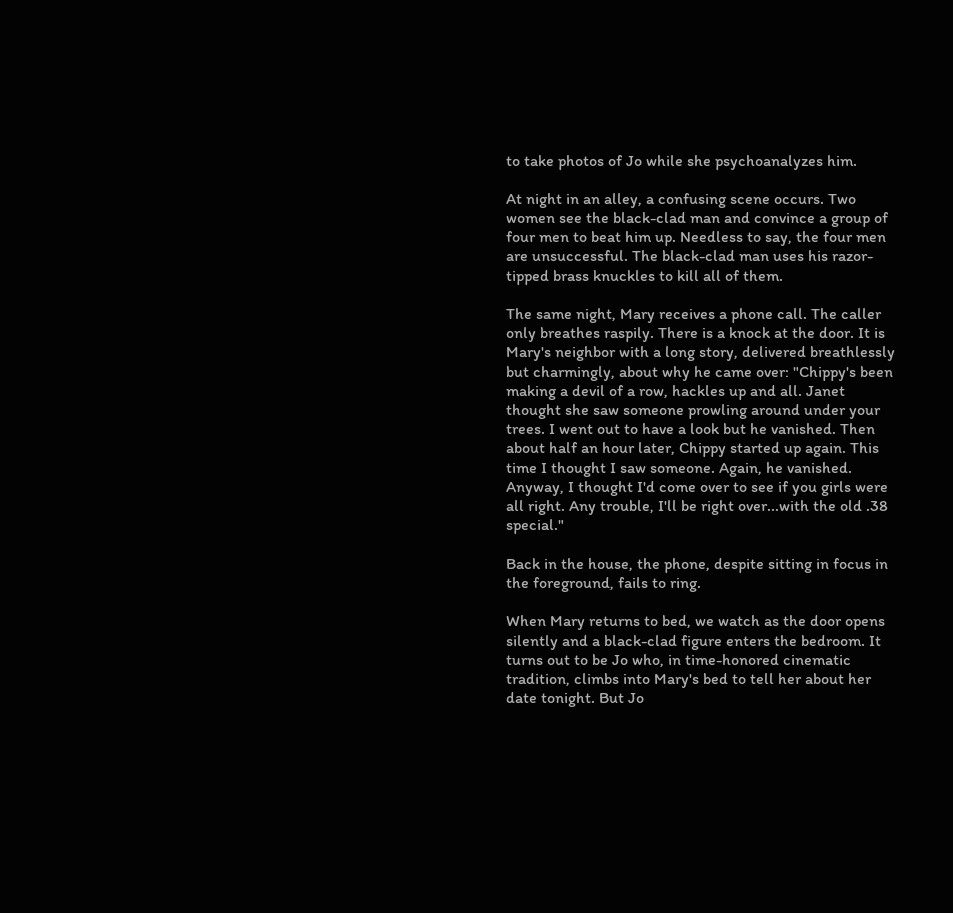to take photos of Jo while she psychoanalyzes him.

At night in an alley, a confusing scene occurs. Two women see the black-clad man and convince a group of four men to beat him up. Needless to say, the four men are unsuccessful. The black-clad man uses his razor-tipped brass knuckles to kill all of them.

The same night, Mary receives a phone call. The caller only breathes raspily. There is a knock at the door. It is Mary's neighbor with a long story, delivered breathlessly but charmingly, about why he came over: "Chippy's been making a devil of a row, hackles up and all. Janet thought she saw someone prowling around under your trees. I went out to have a look but he vanished. Then about half an hour later, Chippy started up again. This time I thought I saw someone. Again, he vanished. Anyway, I thought I'd come over to see if you girls were all right. Any trouble, I'll be right over...with the old .38 special."

Back in the house, the phone, despite sitting in focus in the foreground, fails to ring.

When Mary returns to bed, we watch as the door opens silently and a black-clad figure enters the bedroom. It turns out to be Jo who, in time-honored cinematic tradition, climbs into Mary's bed to tell her about her date tonight. But Jo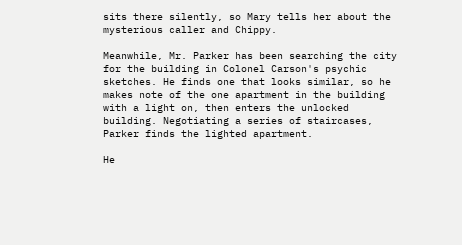sits there silently, so Mary tells her about the mysterious caller and Chippy.

Meanwhile, Mr. Parker has been searching the city for the building in Colonel Carson's psychic sketches. He finds one that looks similar, so he makes note of the one apartment in the building with a light on, then enters the unlocked building. Negotiating a series of staircases, Parker finds the lighted apartment.

He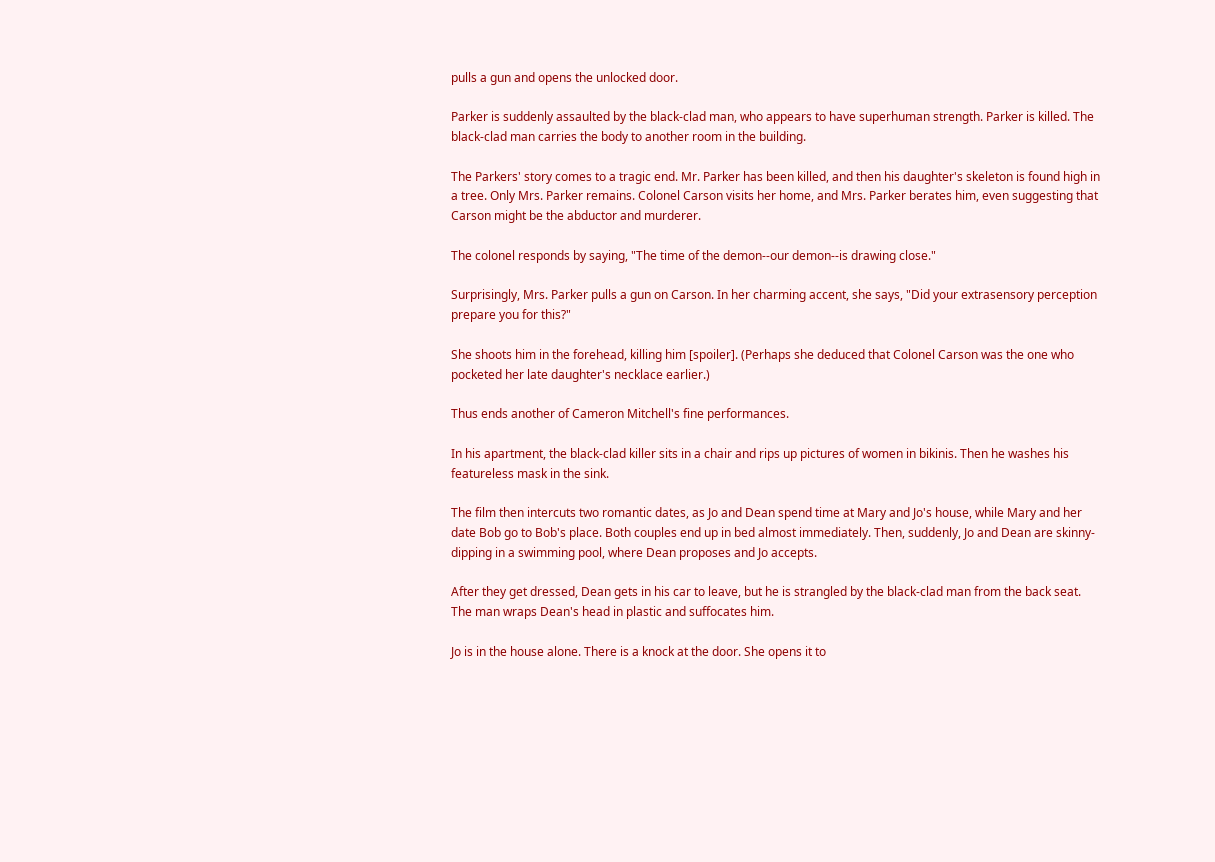pulls a gun and opens the unlocked door.

Parker is suddenly assaulted by the black-clad man, who appears to have superhuman strength. Parker is killed. The black-clad man carries the body to another room in the building.

The Parkers' story comes to a tragic end. Mr. Parker has been killed, and then his daughter's skeleton is found high in a tree. Only Mrs. Parker remains. Colonel Carson visits her home, and Mrs. Parker berates him, even suggesting that Carson might be the abductor and murderer.

The colonel responds by saying, "The time of the demon--our demon--is drawing close."

Surprisingly, Mrs. Parker pulls a gun on Carson. In her charming accent, she says, "Did your extrasensory perception prepare you for this?"

She shoots him in the forehead, killing him [spoiler]. (Perhaps she deduced that Colonel Carson was the one who pocketed her late daughter's necklace earlier.)

Thus ends another of Cameron Mitchell's fine performances.

In his apartment, the black-clad killer sits in a chair and rips up pictures of women in bikinis. Then he washes his featureless mask in the sink.

The film then intercuts two romantic dates, as Jo and Dean spend time at Mary and Jo's house, while Mary and her date Bob go to Bob's place. Both couples end up in bed almost immediately. Then, suddenly, Jo and Dean are skinny-dipping in a swimming pool, where Dean proposes and Jo accepts.

After they get dressed, Dean gets in his car to leave, but he is strangled by the black-clad man from the back seat. The man wraps Dean's head in plastic and suffocates him.

Jo is in the house alone. There is a knock at the door. She opens it to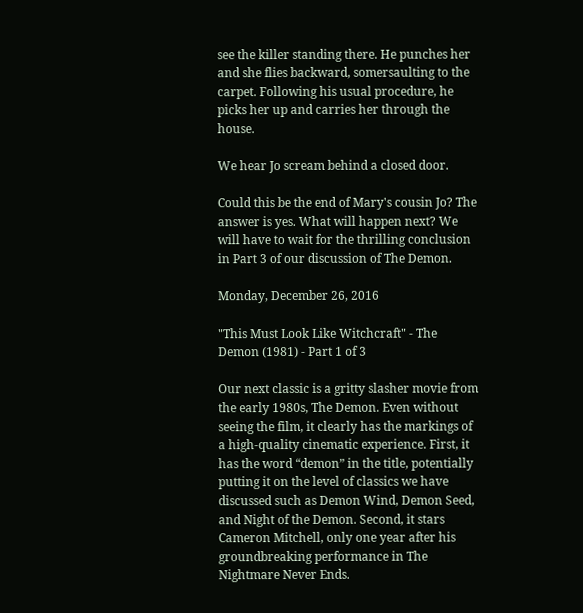see the killer standing there. He punches her and she flies backward, somersaulting to the carpet. Following his usual procedure, he picks her up and carries her through the house.

We hear Jo scream behind a closed door.

Could this be the end of Mary's cousin Jo? The answer is yes. What will happen next? We will have to wait for the thrilling conclusion in Part 3 of our discussion of The Demon.

Monday, December 26, 2016

"This Must Look Like Witchcraft" - The Demon (1981) - Part 1 of 3

Our next classic is a gritty slasher movie from the early 1980s, The Demon. Even without seeing the film, it clearly has the markings of a high-quality cinematic experience. First, it has the word “demon” in the title, potentially putting it on the level of classics we have discussed such as Demon Wind, Demon Seed, and Night of the Demon. Second, it stars Cameron Mitchell, only one year after his groundbreaking performance in The Nightmare Never Ends.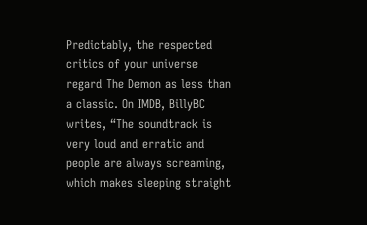Predictably, the respected critics of your universe regard The Demon as less than a classic. On IMDB, BillyBC writes, “The soundtrack is very loud and erratic and people are always screaming, which makes sleeping straight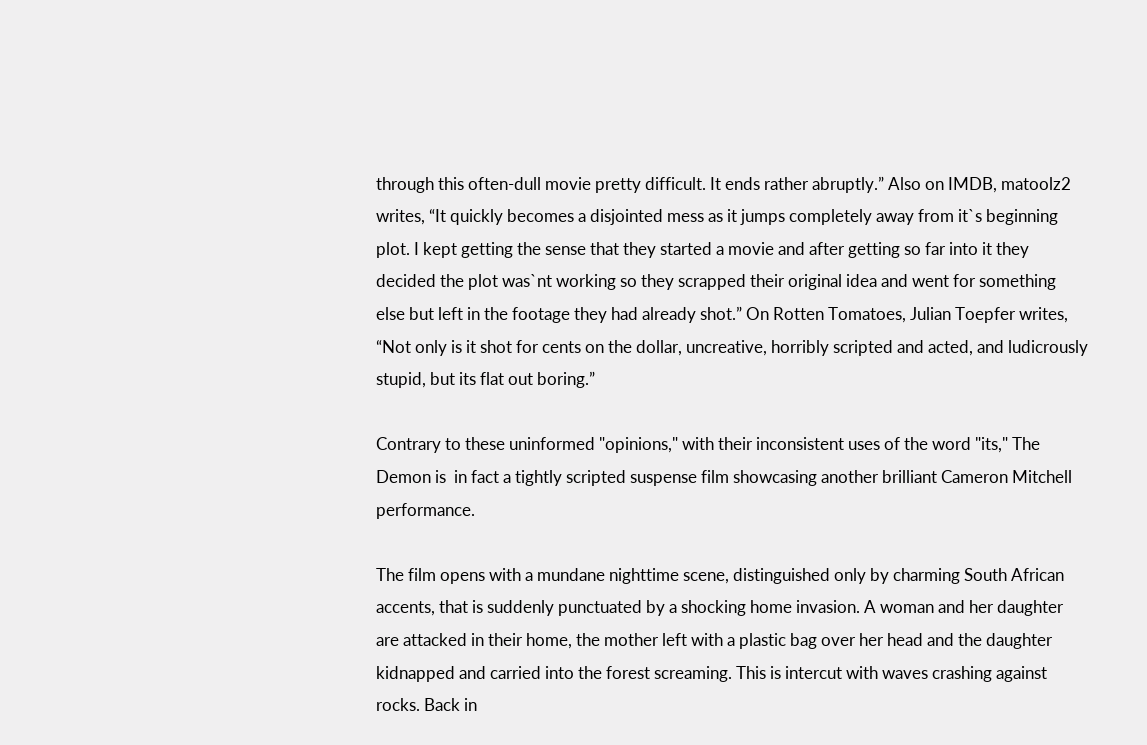through this often-dull movie pretty difficult. It ends rather abruptly.” Also on IMDB, matoolz2 writes, “It quickly becomes a disjointed mess as it jumps completely away from it`s beginning plot. I kept getting the sense that they started a movie and after getting so far into it they decided the plot was`nt working so they scrapped their original idea and went for something else but left in the footage they had already shot.” On Rotten Tomatoes, Julian Toepfer writes, “Not only is it shot for cents on the dollar, uncreative, horribly scripted and acted, and ludicrously stupid, but its flat out boring.”

Contrary to these uninformed "opinions," with their inconsistent uses of the word "its," The Demon is  in fact a tightly scripted suspense film showcasing another brilliant Cameron Mitchell performance.

The film opens with a mundane nighttime scene, distinguished only by charming South African accents, that is suddenly punctuated by a shocking home invasion. A woman and her daughter are attacked in their home, the mother left with a plastic bag over her head and the daughter kidnapped and carried into the forest screaming. This is intercut with waves crashing against rocks. Back in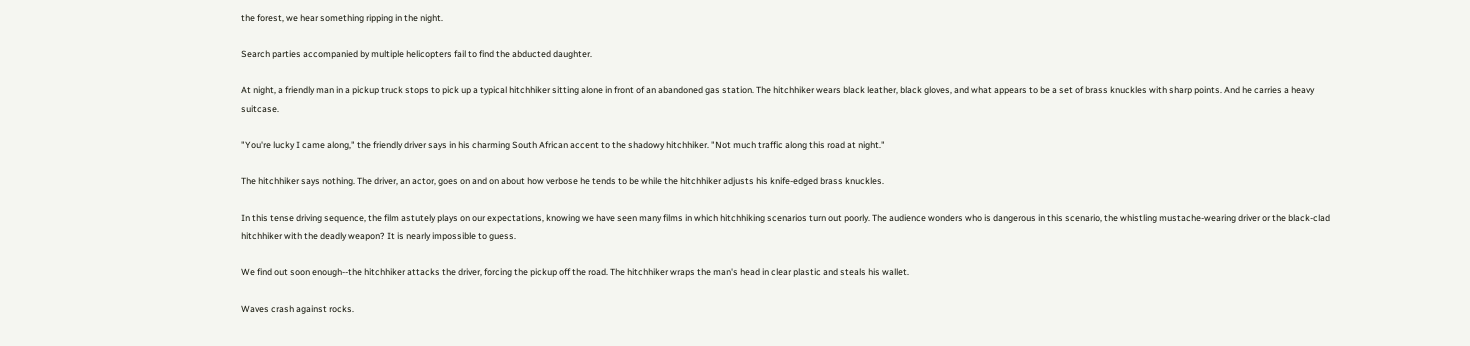the forest, we hear something ripping in the night.

Search parties accompanied by multiple helicopters fail to find the abducted daughter.

At night, a friendly man in a pickup truck stops to pick up a typical hitchhiker sitting alone in front of an abandoned gas station. The hitchhiker wears black leather, black gloves, and what appears to be a set of brass knuckles with sharp points. And he carries a heavy suitcase.

"You're lucky I came along," the friendly driver says in his charming South African accent to the shadowy hitchhiker. "Not much traffic along this road at night."

The hitchhiker says nothing. The driver, an actor, goes on and on about how verbose he tends to be while the hitchhiker adjusts his knife-edged brass knuckles.

In this tense driving sequence, the film astutely plays on our expectations, knowing we have seen many films in which hitchhiking scenarios turn out poorly. The audience wonders who is dangerous in this scenario, the whistling mustache-wearing driver or the black-clad hitchhiker with the deadly weapon? It is nearly impossible to guess.

We find out soon enough--the hitchhiker attacks the driver, forcing the pickup off the road. The hitchhiker wraps the man's head in clear plastic and steals his wallet.

Waves crash against rocks.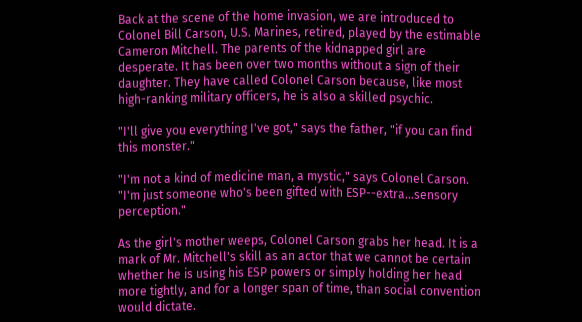Back at the scene of the home invasion, we are introduced to Colonel Bill Carson, U.S. Marines, retired, played by the estimable Cameron Mitchell. The parents of the kidnapped girl are desperate. It has been over two months without a sign of their daughter. They have called Colonel Carson because, like most high-ranking military officers, he is also a skilled psychic.

"I'll give you everything I've got," says the father, "if you can find this monster."

"I'm not a kind of medicine man, a mystic," says Colonel Carson. "I'm just someone who's been gifted with ESP--extra...sensory perception."

As the girl's mother weeps, Colonel Carson grabs her head. It is a mark of Mr. Mitchell's skill as an actor that we cannot be certain whether he is using his ESP powers or simply holding her head more tightly, and for a longer span of time, than social convention would dictate.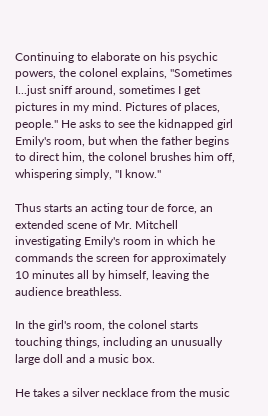Continuing to elaborate on his psychic powers, the colonel explains, "Sometimes I...just sniff around, sometimes I get pictures in my mind. Pictures of places, people." He asks to see the kidnapped girl Emily's room, but when the father begins to direct him, the colonel brushes him off, whispering simply, "I know."

Thus starts an acting tour de force, an extended scene of Mr. Mitchell investigating Emily's room in which he commands the screen for approximately 10 minutes all by himself, leaving the audience breathless.

In the girl's room, the colonel starts touching things, including an unusually large doll and a music box.

He takes a silver necklace from the music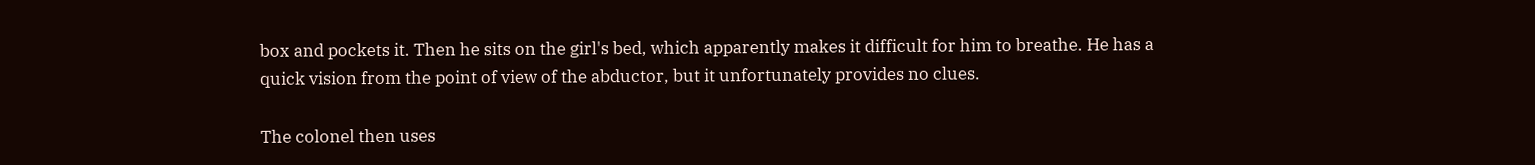box and pockets it. Then he sits on the girl's bed, which apparently makes it difficult for him to breathe. He has a quick vision from the point of view of the abductor, but it unfortunately provides no clues.

The colonel then uses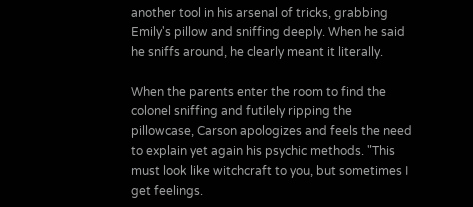another tool in his arsenal of tricks, grabbing Emily's pillow and sniffing deeply. When he said he sniffs around, he clearly meant it literally.

When the parents enter the room to find the colonel sniffing and futilely ripping the pillowcase, Carson apologizes and feels the need to explain yet again his psychic methods. "This must look like witchcraft to you, but sometimes I get feelings.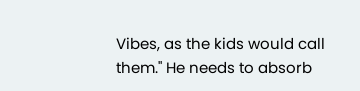Vibes, as the kids would call them." He needs to absorb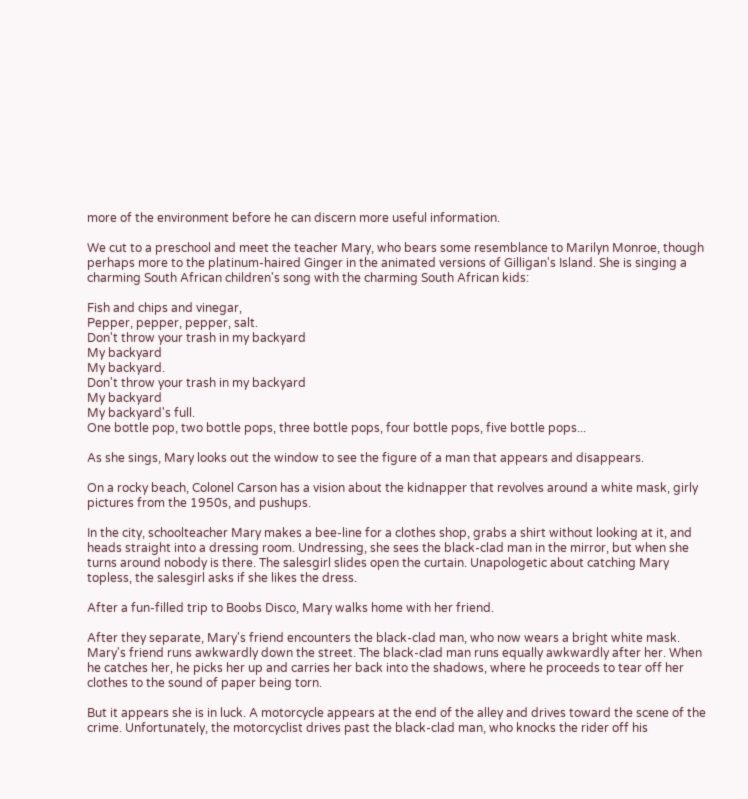more of the environment before he can discern more useful information.

We cut to a preschool and meet the teacher Mary, who bears some resemblance to Marilyn Monroe, though perhaps more to the platinum-haired Ginger in the animated versions of Gilligan's Island. She is singing a charming South African children's song with the charming South African kids:

Fish and chips and vinegar,
Pepper, pepper, pepper, salt.
Don't throw your trash in my backyard
My backyard
My backyard.
Don't throw your trash in my backyard
My backyard
My backyard's full.
One bottle pop, two bottle pops, three bottle pops, four bottle pops, five bottle pops...

As she sings, Mary looks out the window to see the figure of a man that appears and disappears.

On a rocky beach, Colonel Carson has a vision about the kidnapper that revolves around a white mask, girly pictures from the 1950s, and pushups.

In the city, schoolteacher Mary makes a bee-line for a clothes shop, grabs a shirt without looking at it, and heads straight into a dressing room. Undressing, she sees the black-clad man in the mirror, but when she turns around nobody is there. The salesgirl slides open the curtain. Unapologetic about catching Mary topless, the salesgirl asks if she likes the dress.

After a fun-filled trip to Boobs Disco, Mary walks home with her friend.

After they separate, Mary's friend encounters the black-clad man, who now wears a bright white mask. Mary's friend runs awkwardly down the street. The black-clad man runs equally awkwardly after her. When he catches her, he picks her up and carries her back into the shadows, where he proceeds to tear off her clothes to the sound of paper being torn.

But it appears she is in luck. A motorcycle appears at the end of the alley and drives toward the scene of the crime. Unfortunately, the motorcyclist drives past the black-clad man, who knocks the rider off his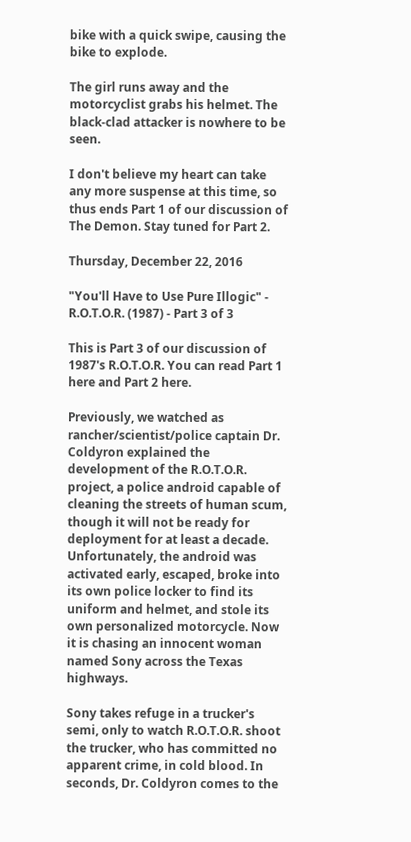bike with a quick swipe, causing the bike to explode.

The girl runs away and the motorcyclist grabs his helmet. The black-clad attacker is nowhere to be seen.

I don't believe my heart can take any more suspense at this time, so thus ends Part 1 of our discussion of The Demon. Stay tuned for Part 2.

Thursday, December 22, 2016

"You'll Have to Use Pure Illogic" - R.O.T.O.R. (1987) - Part 3 of 3

This is Part 3 of our discussion of 1987's R.O.T.O.R. You can read Part 1 here and Part 2 here.

Previously, we watched as rancher/scientist/police captain Dr. Coldyron explained the development of the R.O.T.O.R. project, a police android capable of cleaning the streets of human scum, though it will not be ready for deployment for at least a decade. Unfortunately, the android was activated early, escaped, broke into its own police locker to find its uniform and helmet, and stole its own personalized motorcycle. Now it is chasing an innocent woman named Sony across the Texas highways.

Sony takes refuge in a trucker's semi, only to watch R.O.T.O.R. shoot the trucker, who has committed no apparent crime, in cold blood. In seconds, Dr. Coldyron comes to the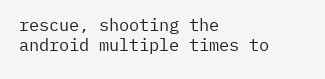rescue, shooting the android multiple times to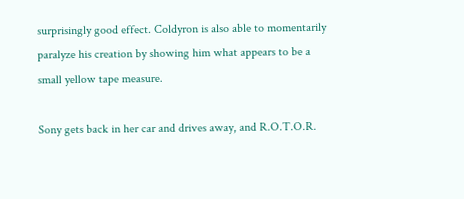surprisingly good effect. Coldyron is also able to momentarily paralyze his creation by showing him what appears to be a small yellow tape measure.

Sony gets back in her car and drives away, and R.O.T.O.R.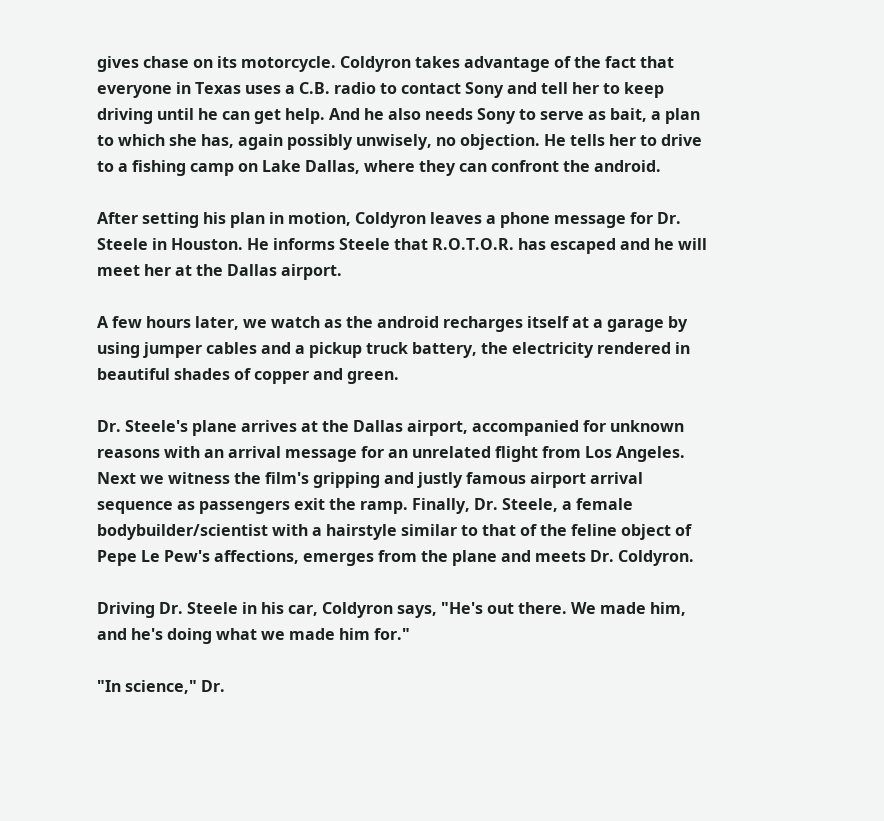gives chase on its motorcycle. Coldyron takes advantage of the fact that everyone in Texas uses a C.B. radio to contact Sony and tell her to keep driving until he can get help. And he also needs Sony to serve as bait, a plan to which she has, again possibly unwisely, no objection. He tells her to drive to a fishing camp on Lake Dallas, where they can confront the android.

After setting his plan in motion, Coldyron leaves a phone message for Dr. Steele in Houston. He informs Steele that R.O.T.O.R. has escaped and he will meet her at the Dallas airport.

A few hours later, we watch as the android recharges itself at a garage by using jumper cables and a pickup truck battery, the electricity rendered in beautiful shades of copper and green.

Dr. Steele's plane arrives at the Dallas airport, accompanied for unknown reasons with an arrival message for an unrelated flight from Los Angeles. Next we witness the film's gripping and justly famous airport arrival sequence as passengers exit the ramp. Finally, Dr. Steele, a female bodybuilder/scientist with a hairstyle similar to that of the feline object of Pepe Le Pew's affections, emerges from the plane and meets Dr. Coldyron.

Driving Dr. Steele in his car, Coldyron says, "He's out there. We made him, and he's doing what we made him for."

"In science," Dr.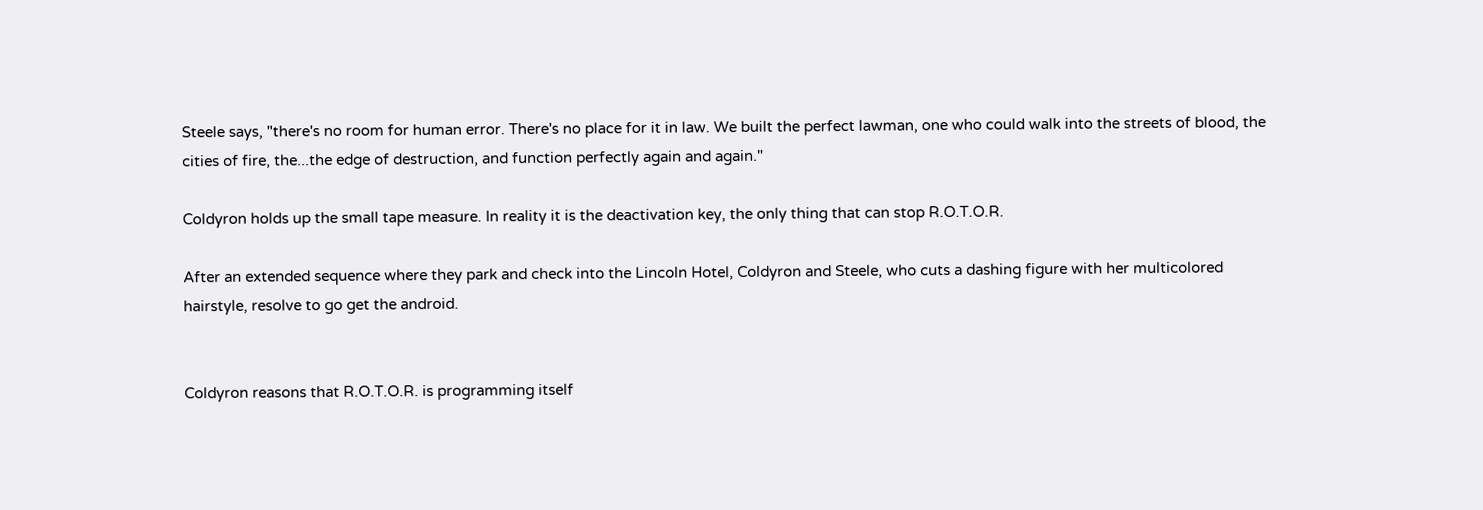Steele says, "there's no room for human error. There's no place for it in law. We built the perfect lawman, one who could walk into the streets of blood, the cities of fire, the...the edge of destruction, and function perfectly again and again."

Coldyron holds up the small tape measure. In reality it is the deactivation key, the only thing that can stop R.O.T.O.R.

After an extended sequence where they park and check into the Lincoln Hotel, Coldyron and Steele, who cuts a dashing figure with her multicolored hairstyle, resolve to go get the android.


Coldyron reasons that R.O.T.O.R. is programming itself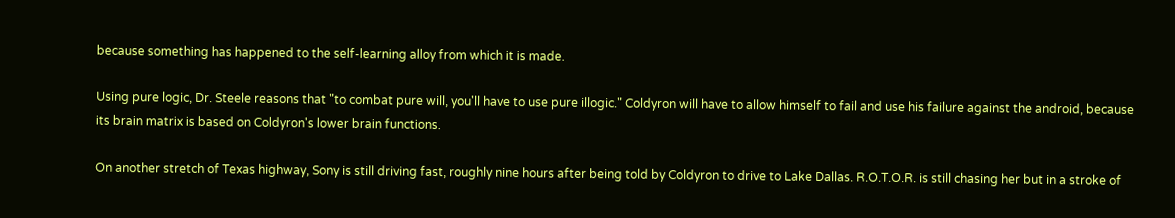because something has happened to the self-learning alloy from which it is made.

Using pure logic, Dr. Steele reasons that "to combat pure will, you'll have to use pure illogic." Coldyron will have to allow himself to fail and use his failure against the android, because its brain matrix is based on Coldyron's lower brain functions.

On another stretch of Texas highway, Sony is still driving fast, roughly nine hours after being told by Coldyron to drive to Lake Dallas. R.O.T.O.R. is still chasing her but in a stroke of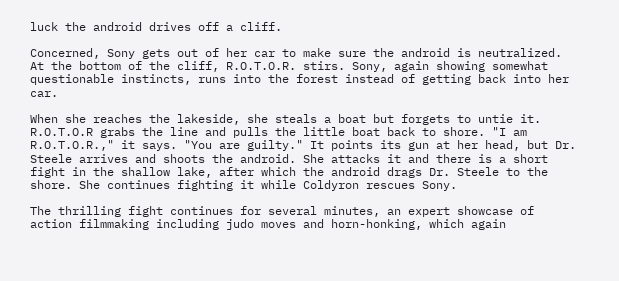luck the android drives off a cliff.

Concerned, Sony gets out of her car to make sure the android is neutralized. At the bottom of the cliff, R.O.T.O.R. stirs. Sony, again showing somewhat questionable instincts, runs into the forest instead of getting back into her car.

When she reaches the lakeside, she steals a boat but forgets to untie it. R.O.T.O.R grabs the line and pulls the little boat back to shore. "I am R.O.T.O.R.," it says. "You are guilty." It points its gun at her head, but Dr. Steele arrives and shoots the android. She attacks it and there is a short fight in the shallow lake, after which the android drags Dr. Steele to the shore. She continues fighting it while Coldyron rescues Sony.

The thrilling fight continues for several minutes, an expert showcase of action filmmaking including judo moves and horn-honking, which again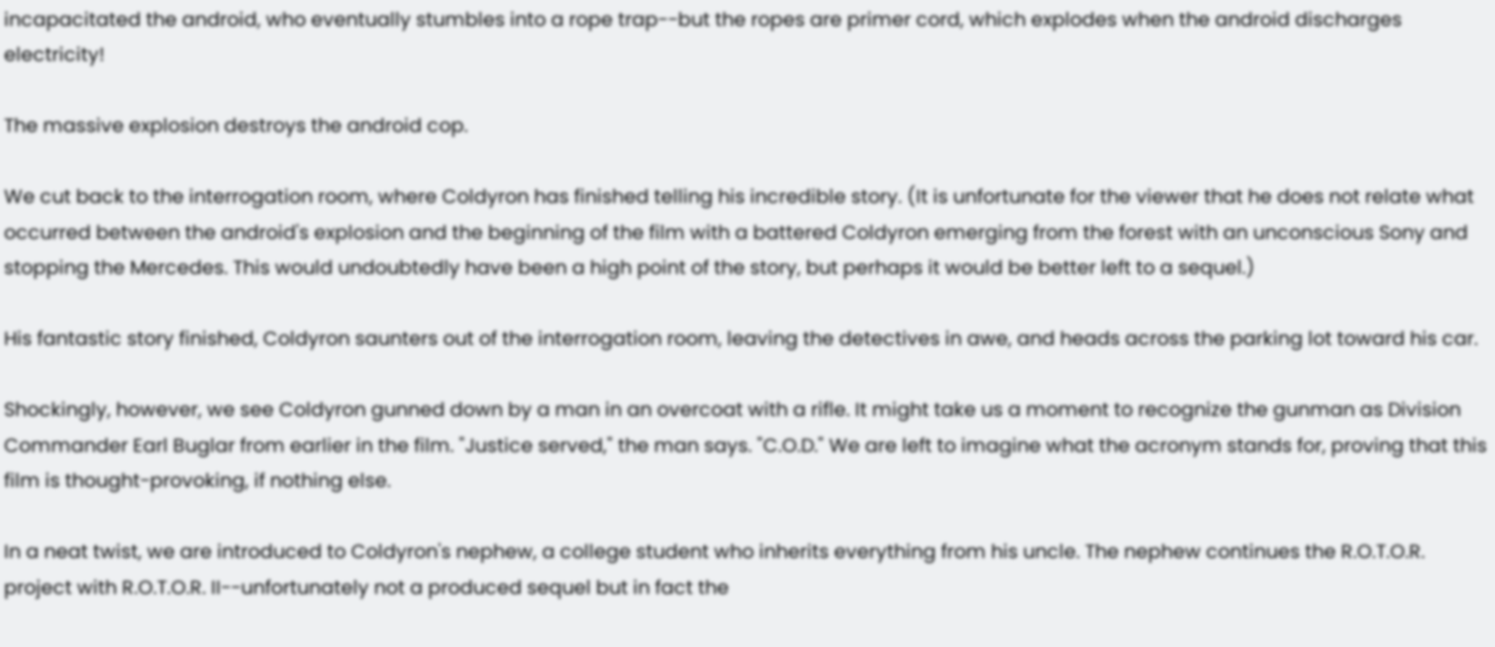incapacitated the android, who eventually stumbles into a rope trap--but the ropes are primer cord, which explodes when the android discharges electricity!

The massive explosion destroys the android cop.

We cut back to the interrogation room, where Coldyron has finished telling his incredible story. (It is unfortunate for the viewer that he does not relate what occurred between the android's explosion and the beginning of the film with a battered Coldyron emerging from the forest with an unconscious Sony and stopping the Mercedes. This would undoubtedly have been a high point of the story, but perhaps it would be better left to a sequel.)

His fantastic story finished, Coldyron saunters out of the interrogation room, leaving the detectives in awe, and heads across the parking lot toward his car.

Shockingly, however, we see Coldyron gunned down by a man in an overcoat with a rifle. It might take us a moment to recognize the gunman as Division Commander Earl Buglar from earlier in the film. "Justice served," the man says. "C.O.D." We are left to imagine what the acronym stands for, proving that this film is thought-provoking, if nothing else.

In a neat twist, we are introduced to Coldyron's nephew, a college student who inherits everything from his uncle. The nephew continues the R.O.T.O.R. project with R.O.T.O.R. II--unfortunately not a produced sequel but in fact the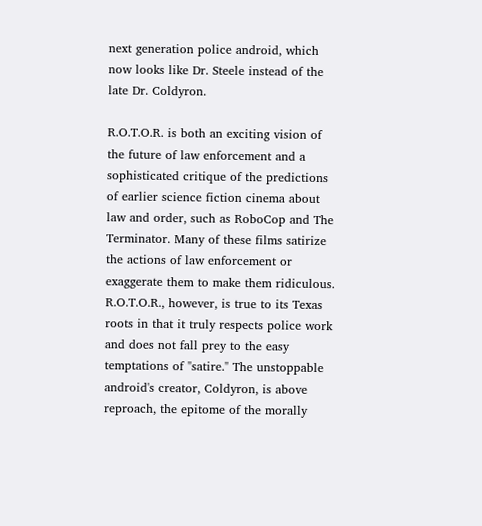next generation police android, which now looks like Dr. Steele instead of the late Dr. Coldyron.

R.O.T.O.R. is both an exciting vision of the future of law enforcement and a sophisticated critique of the predictions of earlier science fiction cinema about law and order, such as RoboCop and The Terminator. Many of these films satirize the actions of law enforcement or exaggerate them to make them ridiculous. R.O.T.O.R., however, is true to its Texas roots in that it truly respects police work and does not fall prey to the easy temptations of "satire." The unstoppable android's creator, Coldyron, is above reproach, the epitome of the morally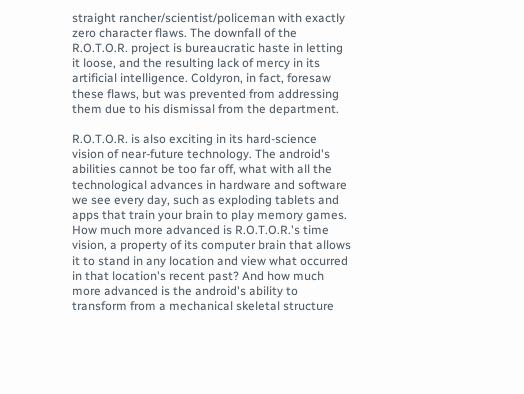straight rancher/scientist/policeman with exactly zero character flaws. The downfall of the R.O.T.O.R. project is bureaucratic haste in letting it loose, and the resulting lack of mercy in its artificial intelligence. Coldyron, in fact, foresaw these flaws, but was prevented from addressing them due to his dismissal from the department.

R.O.T.O.R. is also exciting in its hard-science vision of near-future technology. The android's abilities cannot be too far off, what with all the technological advances in hardware and software we see every day, such as exploding tablets and apps that train your brain to play memory games. How much more advanced is R.O.T.O.R.'s time vision, a property of its computer brain that allows it to stand in any location and view what occurred in that location's recent past? And how much more advanced is the android's ability to transform from a mechanical skeletal structure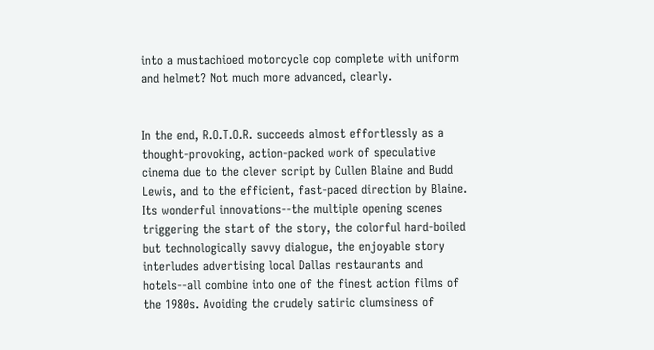into a mustachioed motorcycle cop complete with uniform and helmet? Not much more advanced, clearly.


In the end, R.O.T.O.R. succeeds almost effortlessly as a thought-provoking, action-packed work of speculative cinema due to the clever script by Cullen Blaine and Budd Lewis, and to the efficient, fast-paced direction by Blaine. Its wonderful innovations--the multiple opening scenes triggering the start of the story, the colorful hard-boiled but technologically savvy dialogue, the enjoyable story interludes advertising local Dallas restaurants and hotels--all combine into one of the finest action films of the 1980s. Avoiding the crudely satiric clumsiness of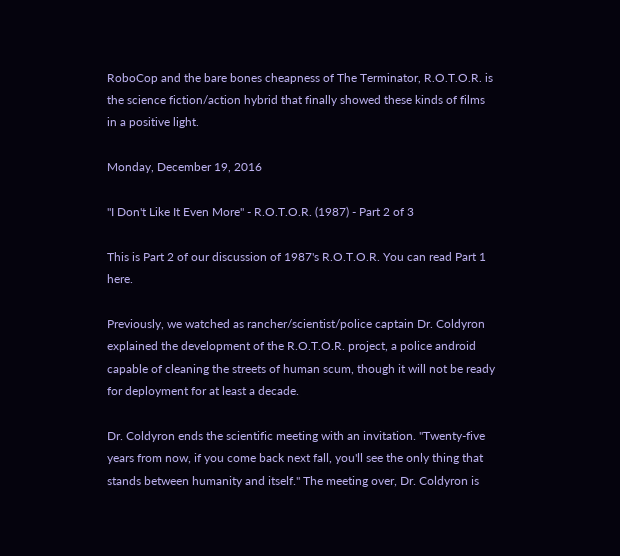RoboCop and the bare bones cheapness of The Terminator, R.O.T.O.R. is the science fiction/action hybrid that finally showed these kinds of films in a positive light.

Monday, December 19, 2016

"I Don't Like It Even More" - R.O.T.O.R. (1987) - Part 2 of 3

This is Part 2 of our discussion of 1987's R.O.T.O.R. You can read Part 1 here.

Previously, we watched as rancher/scientist/police captain Dr. Coldyron explained the development of the R.O.T.O.R. project, a police android capable of cleaning the streets of human scum, though it will not be ready for deployment for at least a decade.

Dr. Coldyron ends the scientific meeting with an invitation. "Twenty-five years from now, if you come back next fall, you'll see the only thing that stands between humanity and itself." The meeting over, Dr. Coldyron is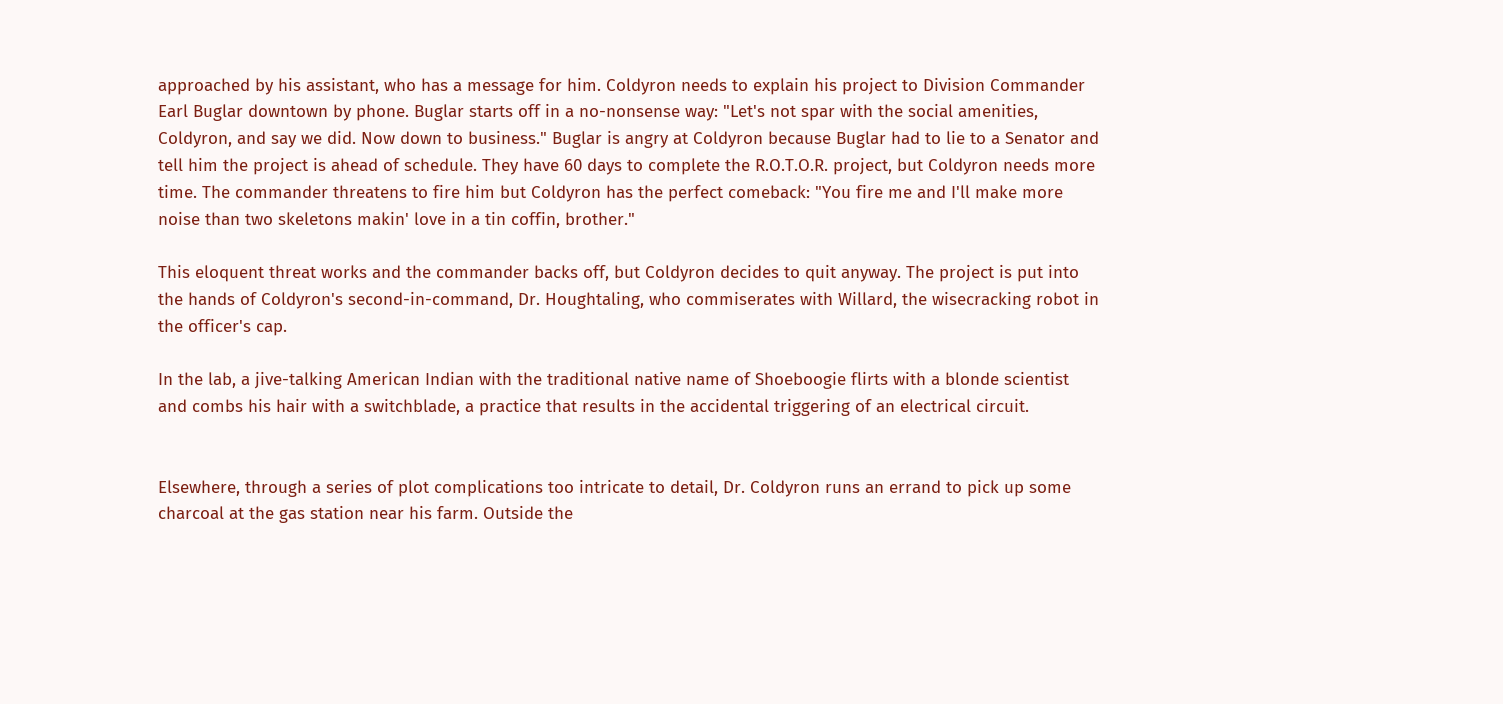approached by his assistant, who has a message for him. Coldyron needs to explain his project to Division Commander Earl Buglar downtown by phone. Buglar starts off in a no-nonsense way: "Let's not spar with the social amenities, Coldyron, and say we did. Now down to business." Buglar is angry at Coldyron because Buglar had to lie to a Senator and tell him the project is ahead of schedule. They have 60 days to complete the R.O.T.O.R. project, but Coldyron needs more time. The commander threatens to fire him but Coldyron has the perfect comeback: "You fire me and I'll make more noise than two skeletons makin' love in a tin coffin, brother."

This eloquent threat works and the commander backs off, but Coldyron decides to quit anyway. The project is put into the hands of Coldyron's second-in-command, Dr. Houghtaling, who commiserates with Willard, the wisecracking robot in the officer's cap.

In the lab, a jive-talking American Indian with the traditional native name of Shoeboogie flirts with a blonde scientist and combs his hair with a switchblade, a practice that results in the accidental triggering of an electrical circuit.


Elsewhere, through a series of plot complications too intricate to detail, Dr. Coldyron runs an errand to pick up some charcoal at the gas station near his farm. Outside the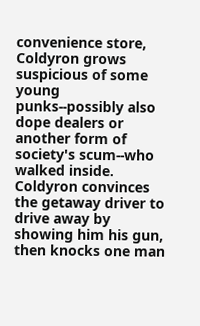convenience store, Coldyron grows suspicious of some young punks--possibly also dope dealers or another form of society's scum--who walked inside. Coldyron convinces the getaway driver to drive away by showing him his gun, then knocks one man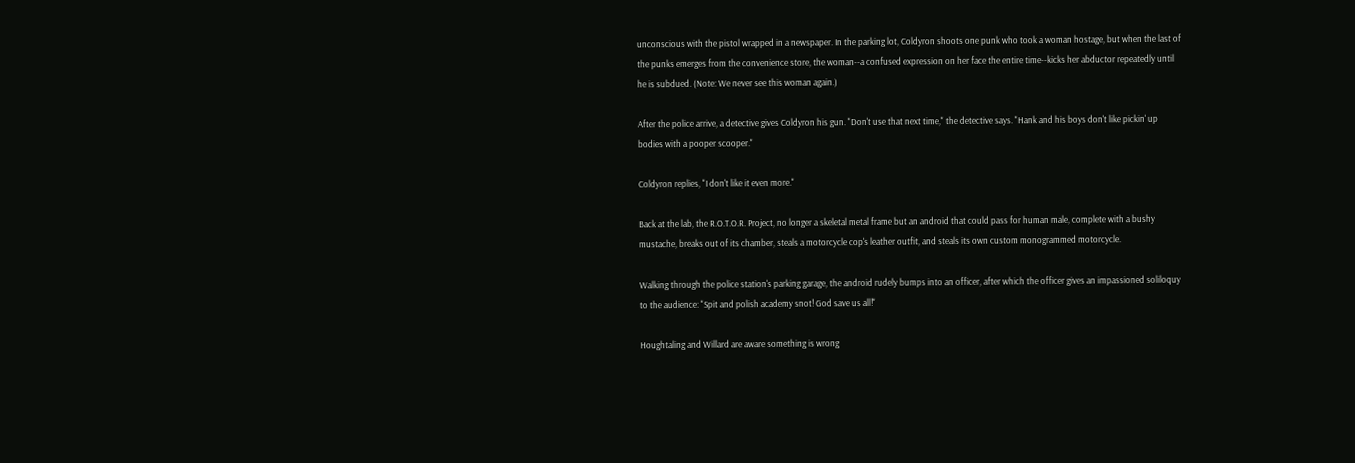unconscious with the pistol wrapped in a newspaper. In the parking lot, Coldyron shoots one punk who took a woman hostage, but when the last of the punks emerges from the convenience store, the woman--a confused expression on her face the entire time--kicks her abductor repeatedly until he is subdued. (Note: We never see this woman again.)

After the police arrive, a detective gives Coldyron his gun. "Don't use that next time," the detective says. "Hank and his boys don't like pickin' up bodies with a pooper scooper."

Coldyron replies, "I don't like it even more."

Back at the lab, the R.O.T.O.R. Project, no longer a skeletal metal frame but an android that could pass for human male, complete with a bushy mustache, breaks out of its chamber, steals a motorcycle cop's leather outfit, and steals its own custom monogrammed motorcycle.

Walking through the police station's parking garage, the android rudely bumps into an officer, after which the officer gives an impassioned soliloquy to the audience: "Spit and polish academy snot! God save us all!"

Houghtaling and Willard are aware something is wrong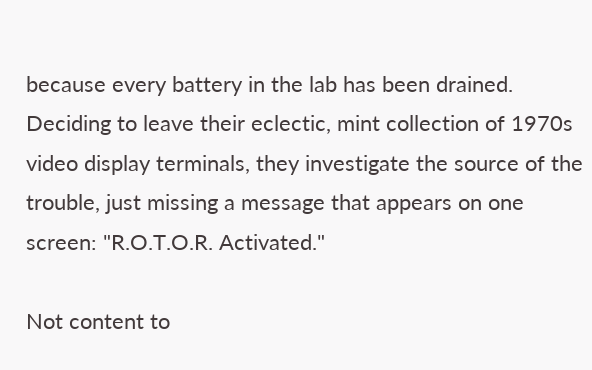because every battery in the lab has been drained. Deciding to leave their eclectic, mint collection of 1970s video display terminals, they investigate the source of the trouble, just missing a message that appears on one screen: "R.O.T.O.R. Activated."

Not content to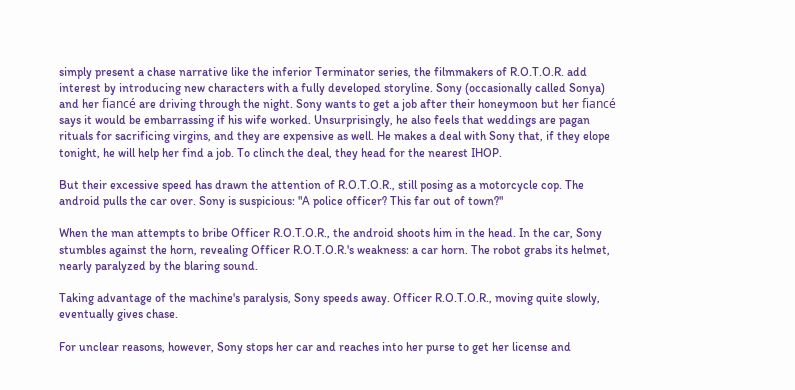simply present a chase narrative like the inferior Terminator series, the filmmakers of R.O.T.O.R. add interest by introducing new characters with a fully developed storyline. Sony (occasionally called Sonya) and her fiancé are driving through the night. Sony wants to get a job after their honeymoon but her fiancé says it would be embarrassing if his wife worked. Unsurprisingly, he also feels that weddings are pagan rituals for sacrificing virgins, and they are expensive as well. He makes a deal with Sony that, if they elope tonight, he will help her find a job. To clinch the deal, they head for the nearest IHOP.

But their excessive speed has drawn the attention of R.O.T.O.R., still posing as a motorcycle cop. The android pulls the car over. Sony is suspicious: "A police officer? This far out of town?"

When the man attempts to bribe Officer R.O.T.O.R., the android shoots him in the head. In the car, Sony stumbles against the horn, revealing Officer R.O.T.O.R.'s weakness: a car horn. The robot grabs its helmet, nearly paralyzed by the blaring sound.

Taking advantage of the machine's paralysis, Sony speeds away. Officer R.O.T.O.R., moving quite slowly, eventually gives chase.

For unclear reasons, however, Sony stops her car and reaches into her purse to get her license and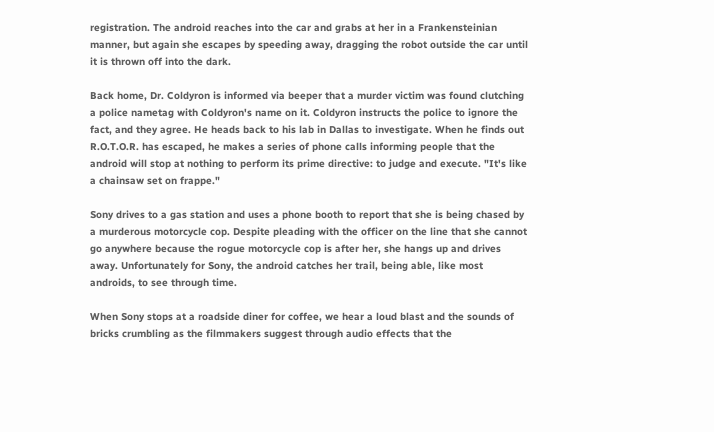registration. The android reaches into the car and grabs at her in a Frankensteinian manner, but again she escapes by speeding away, dragging the robot outside the car until it is thrown off into the dark.

Back home, Dr. Coldyron is informed via beeper that a murder victim was found clutching a police nametag with Coldyron's name on it. Coldyron instructs the police to ignore the fact, and they agree. He heads back to his lab in Dallas to investigate. When he finds out R.O.T.O.R. has escaped, he makes a series of phone calls informing people that the android will stop at nothing to perform its prime directive: to judge and execute. "It's like a chainsaw set on frappe."

Sony drives to a gas station and uses a phone booth to report that she is being chased by a murderous motorcycle cop. Despite pleading with the officer on the line that she cannot go anywhere because the rogue motorcycle cop is after her, she hangs up and drives away. Unfortunately for Sony, the android catches her trail, being able, like most androids, to see through time.

When Sony stops at a roadside diner for coffee, we hear a loud blast and the sounds of bricks crumbling as the filmmakers suggest through audio effects that the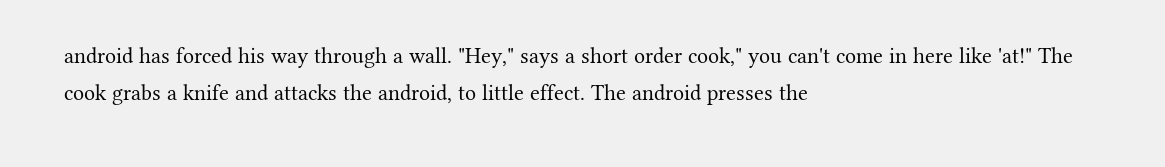android has forced his way through a wall. "Hey," says a short order cook," you can't come in here like 'at!" The cook grabs a knife and attacks the android, to little effect. The android presses the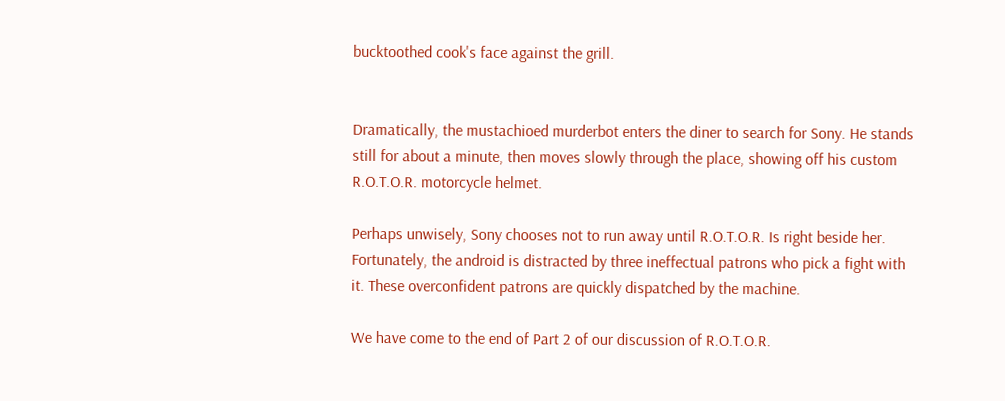bucktoothed cook's face against the grill.


Dramatically, the mustachioed murderbot enters the diner to search for Sony. He stands still for about a minute, then moves slowly through the place, showing off his custom R.O.T.O.R. motorcycle helmet.

Perhaps unwisely, Sony chooses not to run away until R.O.T.O.R. Is right beside her. Fortunately, the android is distracted by three ineffectual patrons who pick a fight with it. These overconfident patrons are quickly dispatched by the machine.

We have come to the end of Part 2 of our discussion of R.O.T.O.R.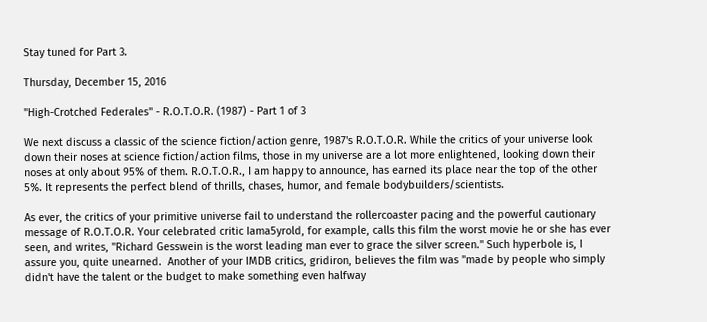Stay tuned for Part 3.

Thursday, December 15, 2016

"High-Crotched Federales" - R.O.T.O.R. (1987) - Part 1 of 3

We next discuss a classic of the science fiction/action genre, 1987's R.O.T.O.R. While the critics of your universe look down their noses at science fiction/action films, those in my universe are a lot more enlightened, looking down their noses at only about 95% of them. R.O.T.O.R., I am happy to announce, has earned its place near the top of the other 5%. It represents the perfect blend of thrills, chases, humor, and female bodybuilders/scientists.

As ever, the critics of your primitive universe fail to understand the rollercoaster pacing and the powerful cautionary message of R.O.T.O.R. Your celebrated critic Iama5yrold, for example, calls this film the worst movie he or she has ever seen, and writes, "Richard Gesswein is the worst leading man ever to grace the silver screen." Such hyperbole is, I assure you, quite unearned.  Another of your IMDB critics, gridiron, believes the film was "made by people who simply didn't have the talent or the budget to make something even halfway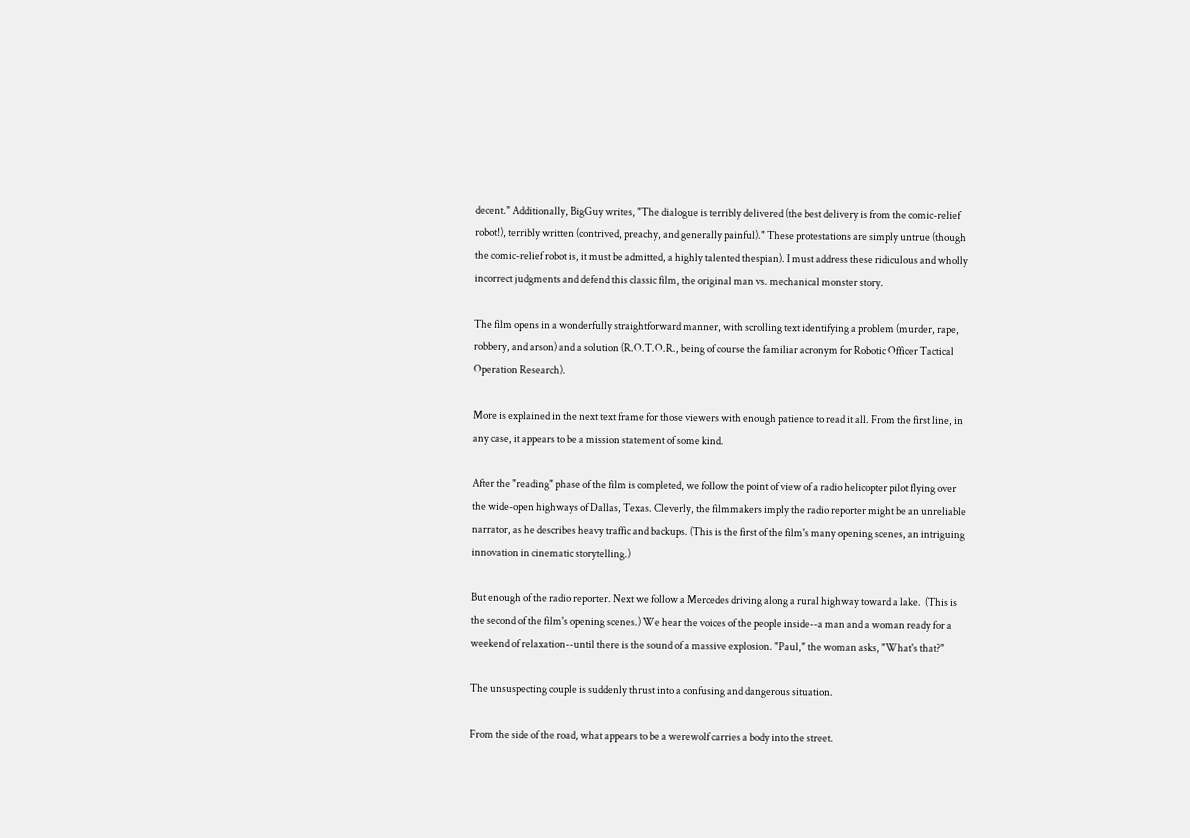decent." Additionally, BigGuy writes, "The dialogue is terribly delivered (the best delivery is from the comic-relief robot!), terribly written (contrived, preachy, and generally painful)." These protestations are simply untrue (though the comic-relief robot is, it must be admitted, a highly talented thespian). I must address these ridiculous and wholly incorrect judgments and defend this classic film, the original man vs. mechanical monster story.

The film opens in a wonderfully straightforward manner, with scrolling text identifying a problem (murder, rape, robbery, and arson) and a solution (R.O.T.O.R., being of course the familiar acronym for Robotic Officer Tactical Operation Research).

More is explained in the next text frame for those viewers with enough patience to read it all. From the first line, in any case, it appears to be a mission statement of some kind.

After the "reading" phase of the film is completed, we follow the point of view of a radio helicopter pilot flying over the wide-open highways of Dallas, Texas. Cleverly, the filmmakers imply the radio reporter might be an unreliable narrator, as he describes heavy traffic and backups. (This is the first of the film's many opening scenes, an intriguing innovation in cinematic storytelling.)

But enough of the radio reporter. Next we follow a Mercedes driving along a rural highway toward a lake.  (This is the second of the film's opening scenes.) We hear the voices of the people inside--a man and a woman ready for a weekend of relaxation--until there is the sound of a massive explosion. "Paul," the woman asks, "What's that?"

The unsuspecting couple is suddenly thrust into a confusing and dangerous situation.

From the side of the road, what appears to be a werewolf carries a body into the street.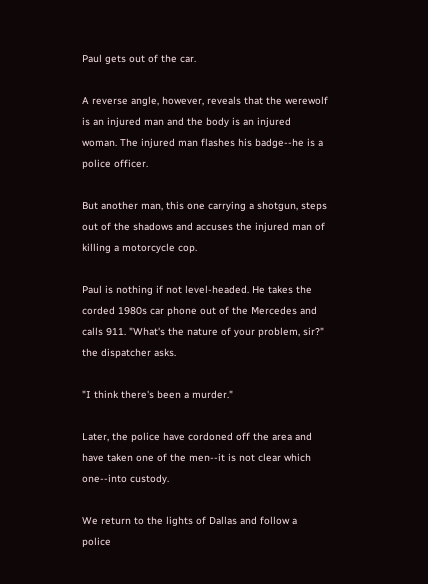Paul gets out of the car.

A reverse angle, however, reveals that the werewolf is an injured man and the body is an injured woman. The injured man flashes his badge--he is a police officer.

But another man, this one carrying a shotgun, steps out of the shadows and accuses the injured man of killing a motorcycle cop.

Paul is nothing if not level-headed. He takes the corded 1980s car phone out of the Mercedes and calls 911. "What's the nature of your problem, sir?" the dispatcher asks.

"I think there's been a murder."

Later, the police have cordoned off the area and have taken one of the men--it is not clear which one--into custody.

We return to the lights of Dallas and follow a police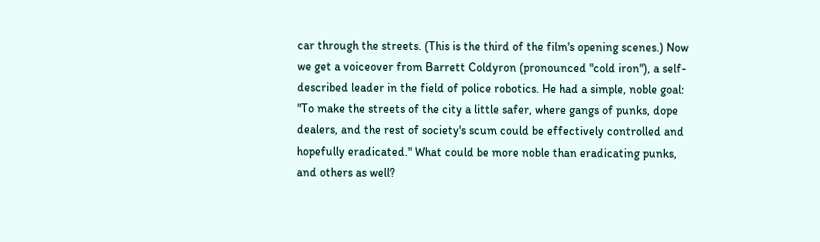car through the streets. (This is the third of the film's opening scenes.) Now we get a voiceover from Barrett Coldyron (pronounced "cold iron"), a self-described leader in the field of police robotics. He had a simple, noble goal: "To make the streets of the city a little safer, where gangs of punks, dope dealers, and the rest of society's scum could be effectively controlled and hopefully eradicated." What could be more noble than eradicating punks, and others as well?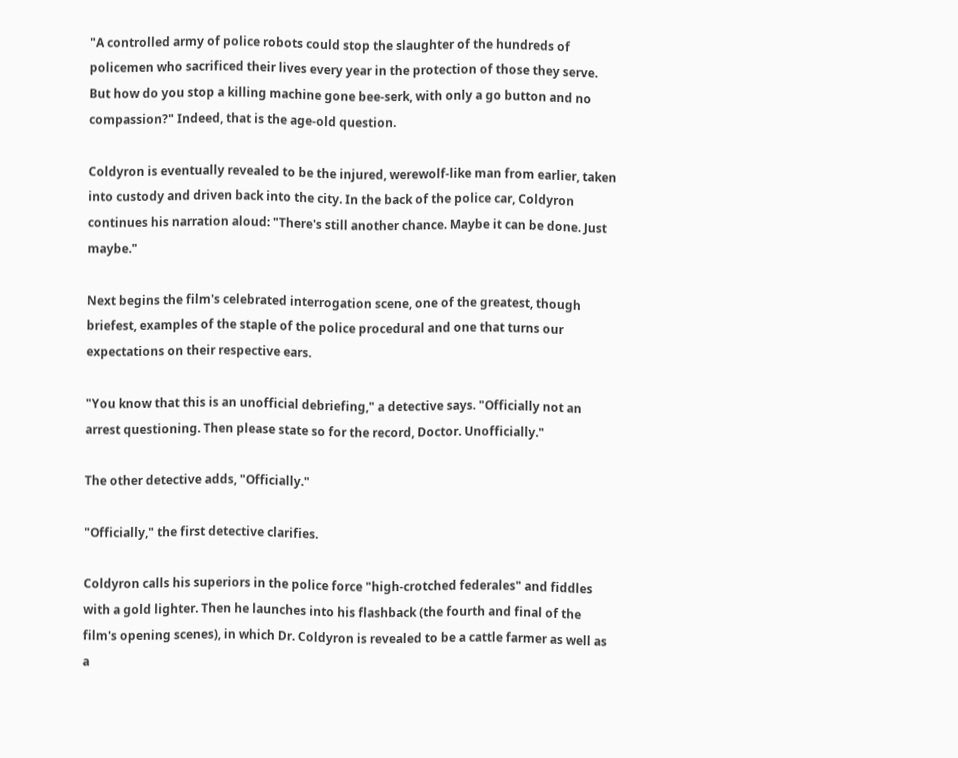"A controlled army of police robots could stop the slaughter of the hundreds of policemen who sacrificed their lives every year in the protection of those they serve. But how do you stop a killing machine gone bee-serk, with only a go button and no compassion?" Indeed, that is the age-old question.

Coldyron is eventually revealed to be the injured, werewolf-like man from earlier, taken into custody and driven back into the city. In the back of the police car, Coldyron continues his narration aloud: "There's still another chance. Maybe it can be done. Just maybe."

Next begins the film's celebrated interrogation scene, one of the greatest, though briefest, examples of the staple of the police procedural and one that turns our expectations on their respective ears.

"You know that this is an unofficial debriefing," a detective says. "Officially not an arrest questioning. Then please state so for the record, Doctor. Unofficially."

The other detective adds, "Officially."

"Officially," the first detective clarifies.

Coldyron calls his superiors in the police force "high-crotched federales" and fiddles with a gold lighter. Then he launches into his flashback (the fourth and final of the film's opening scenes), in which Dr. Coldyron is revealed to be a cattle farmer as well as a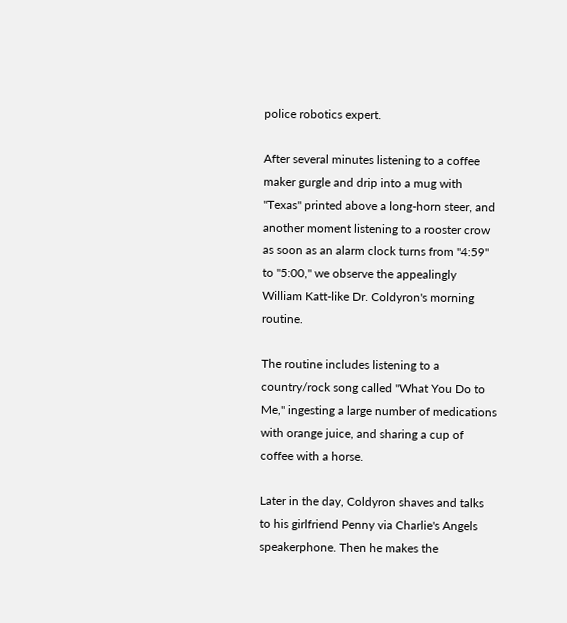police robotics expert.

After several minutes listening to a coffee maker gurgle and drip into a mug with "Texas" printed above a long-horn steer, and another moment listening to a rooster crow as soon as an alarm clock turns from "4:59" to "5:00," we observe the appealingly William Katt-like Dr. Coldyron's morning routine.

The routine includes listening to a country/rock song called "What You Do to Me," ingesting a large number of medications with orange juice, and sharing a cup of coffee with a horse.

Later in the day, Coldyron shaves and talks to his girlfriend Penny via Charlie's Angels speakerphone. Then he makes the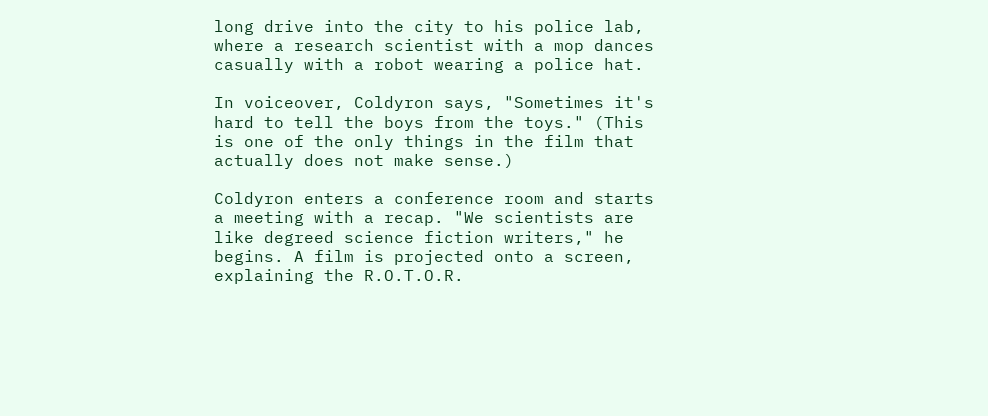long drive into the city to his police lab, where a research scientist with a mop dances casually with a robot wearing a police hat.

In voiceover, Coldyron says, "Sometimes it's hard to tell the boys from the toys." (This is one of the only things in the film that actually does not make sense.)

Coldyron enters a conference room and starts a meeting with a recap. "We scientists are like degreed science fiction writers," he begins. A film is projected onto a screen, explaining the R.O.T.O.R.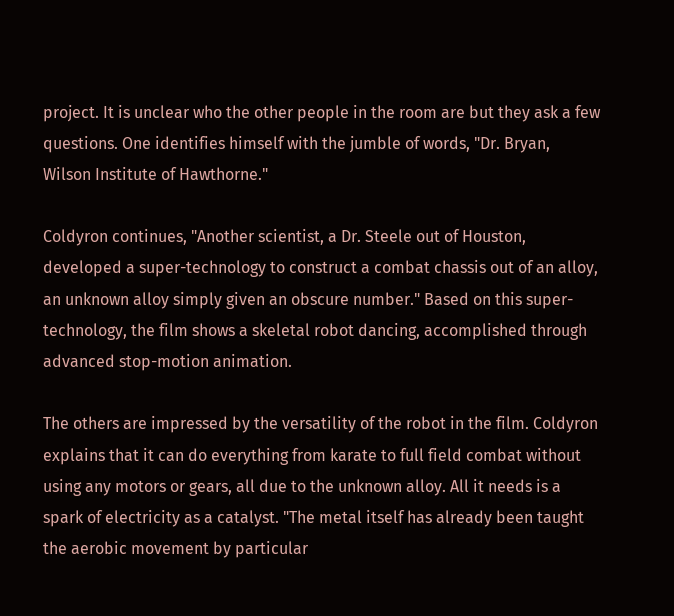project. It is unclear who the other people in the room are but they ask a few questions. One identifies himself with the jumble of words, "Dr. Bryan, Wilson Institute of Hawthorne."

Coldyron continues, "Another scientist, a Dr. Steele out of Houston, developed a super-technology to construct a combat chassis out of an alloy, an unknown alloy simply given an obscure number." Based on this super-technology, the film shows a skeletal robot dancing, accomplished through advanced stop-motion animation.

The others are impressed by the versatility of the robot in the film. Coldyron explains that it can do everything from karate to full field combat without using any motors or gears, all due to the unknown alloy. All it needs is a spark of electricity as a catalyst. "The metal itself has already been taught the aerobic movement by particular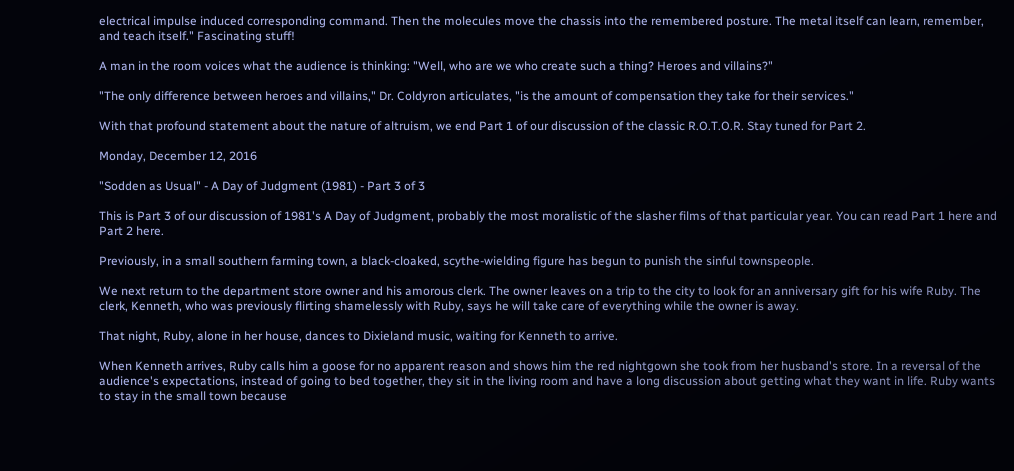electrical impulse induced corresponding command. Then the molecules move the chassis into the remembered posture. The metal itself can learn, remember, and teach itself." Fascinating stuff!

A man in the room voices what the audience is thinking: "Well, who are we who create such a thing? Heroes and villains?"

"The only difference between heroes and villains," Dr. Coldyron articulates, "is the amount of compensation they take for their services."

With that profound statement about the nature of altruism, we end Part 1 of our discussion of the classic R.O.T.O.R. Stay tuned for Part 2.

Monday, December 12, 2016

"Sodden as Usual" - A Day of Judgment (1981) - Part 3 of 3

This is Part 3 of our discussion of 1981's A Day of Judgment, probably the most moralistic of the slasher films of that particular year. You can read Part 1 here and Part 2 here.

Previously, in a small southern farming town, a black-cloaked, scythe-wielding figure has begun to punish the sinful townspeople.

We next return to the department store owner and his amorous clerk. The owner leaves on a trip to the city to look for an anniversary gift for his wife Ruby. The clerk, Kenneth, who was previously flirting shamelessly with Ruby, says he will take care of everything while the owner is away.

That night, Ruby, alone in her house, dances to Dixieland music, waiting for Kenneth to arrive.

When Kenneth arrives, Ruby calls him a goose for no apparent reason and shows him the red nightgown she took from her husband's store. In a reversal of the audience's expectations, instead of going to bed together, they sit in the living room and have a long discussion about getting what they want in life. Ruby wants to stay in the small town because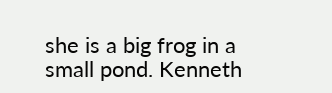she is a big frog in a small pond. Kenneth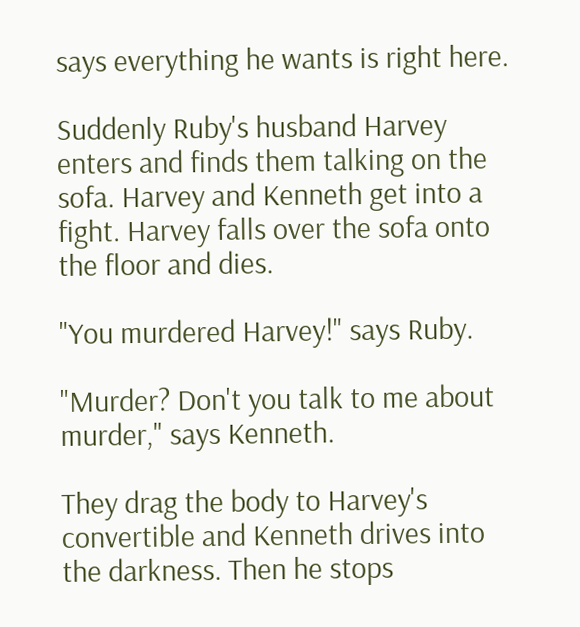says everything he wants is right here.

Suddenly Ruby's husband Harvey enters and finds them talking on the sofa. Harvey and Kenneth get into a fight. Harvey falls over the sofa onto the floor and dies.

"You murdered Harvey!" says Ruby.

"Murder? Don't you talk to me about murder," says Kenneth.

They drag the body to Harvey's convertible and Kenneth drives into the darkness. Then he stops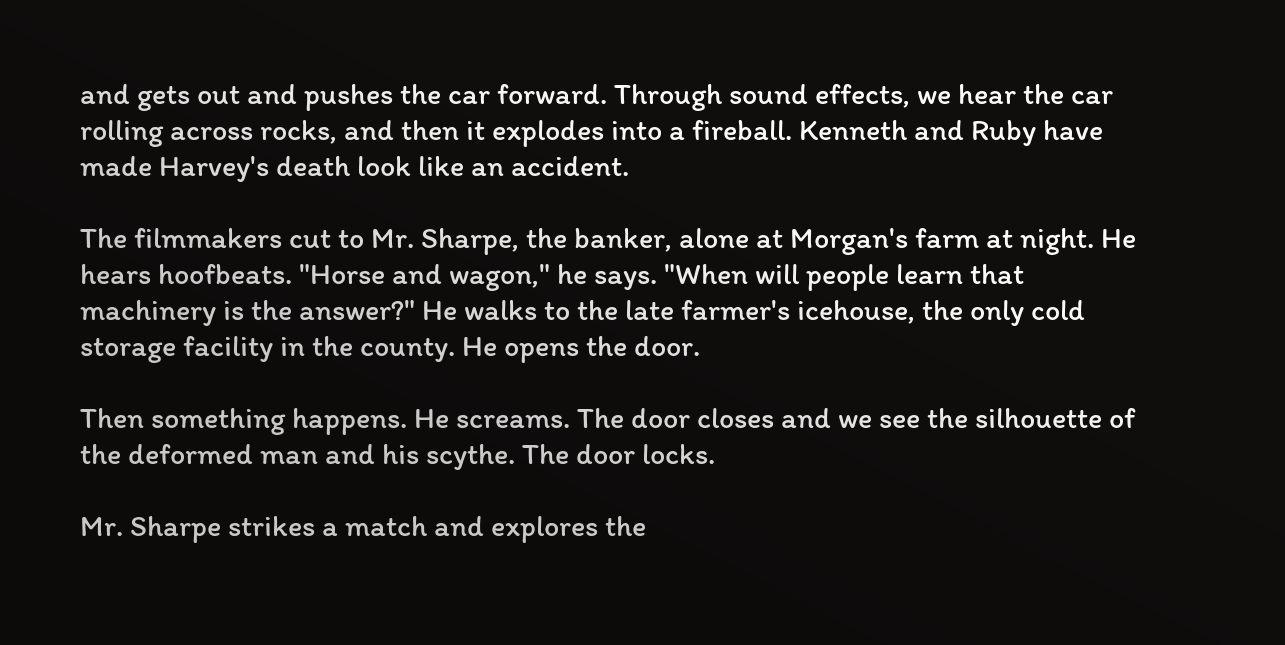and gets out and pushes the car forward. Through sound effects, we hear the car rolling across rocks, and then it explodes into a fireball. Kenneth and Ruby have made Harvey's death look like an accident.

The filmmakers cut to Mr. Sharpe, the banker, alone at Morgan's farm at night. He hears hoofbeats. "Horse and wagon," he says. "When will people learn that machinery is the answer?" He walks to the late farmer's icehouse, the only cold storage facility in the county. He opens the door.

Then something happens. He screams. The door closes and we see the silhouette of the deformed man and his scythe. The door locks.

Mr. Sharpe strikes a match and explores the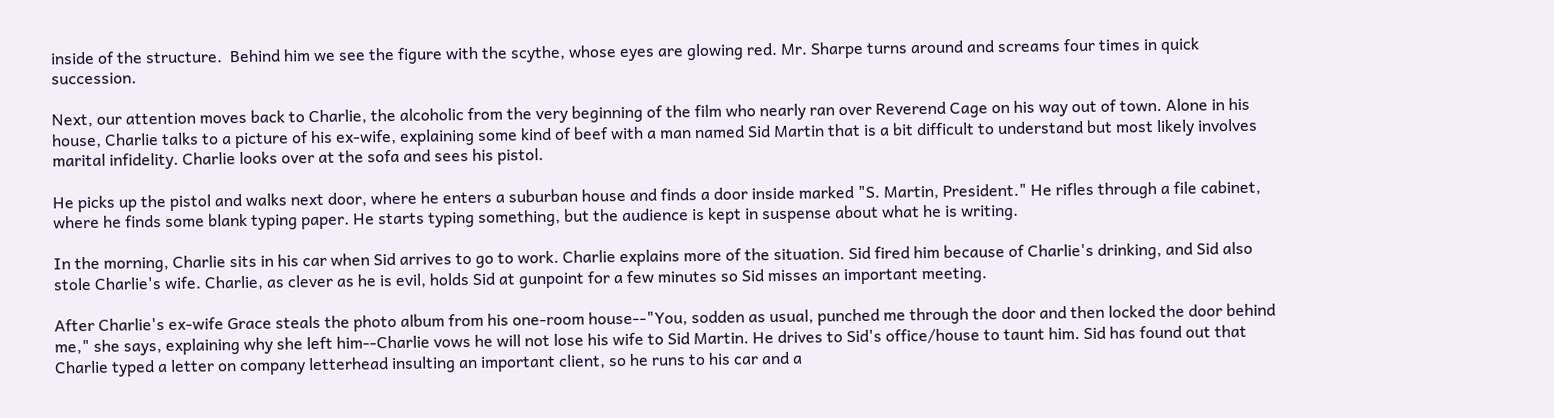inside of the structure.  Behind him we see the figure with the scythe, whose eyes are glowing red. Mr. Sharpe turns around and screams four times in quick succession.

Next, our attention moves back to Charlie, the alcoholic from the very beginning of the film who nearly ran over Reverend Cage on his way out of town. Alone in his house, Charlie talks to a picture of his ex-wife, explaining some kind of beef with a man named Sid Martin that is a bit difficult to understand but most likely involves marital infidelity. Charlie looks over at the sofa and sees his pistol.

He picks up the pistol and walks next door, where he enters a suburban house and finds a door inside marked "S. Martin, President." He rifles through a file cabinet, where he finds some blank typing paper. He starts typing something, but the audience is kept in suspense about what he is writing.

In the morning, Charlie sits in his car when Sid arrives to go to work. Charlie explains more of the situation. Sid fired him because of Charlie's drinking, and Sid also stole Charlie's wife. Charlie, as clever as he is evil, holds Sid at gunpoint for a few minutes so Sid misses an important meeting.

After Charlie's ex-wife Grace steals the photo album from his one-room house--"You, sodden as usual, punched me through the door and then locked the door behind me," she says, explaining why she left him--Charlie vows he will not lose his wife to Sid Martin. He drives to Sid's office/house to taunt him. Sid has found out that Charlie typed a letter on company letterhead insulting an important client, so he runs to his car and a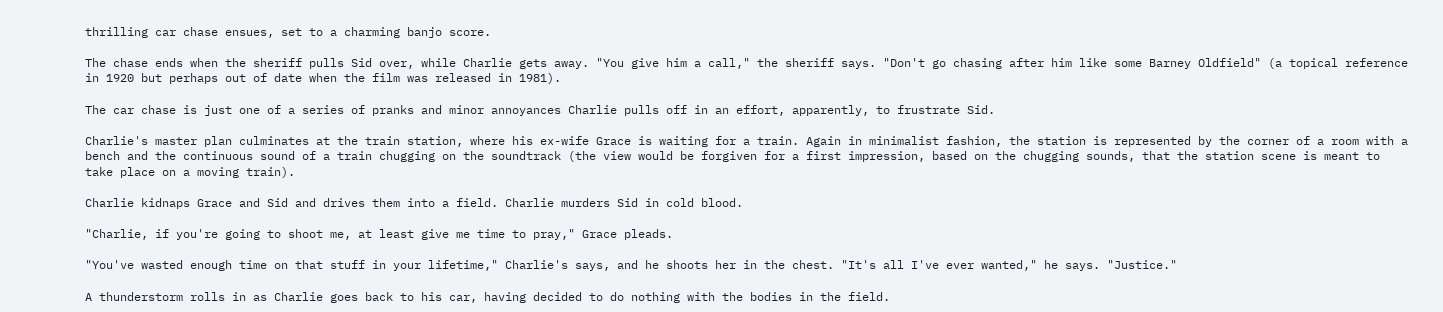thrilling car chase ensues, set to a charming banjo score.

The chase ends when the sheriff pulls Sid over, while Charlie gets away. "You give him a call," the sheriff says. "Don't go chasing after him like some Barney Oldfield" (a topical reference in 1920 but perhaps out of date when the film was released in 1981).

The car chase is just one of a series of pranks and minor annoyances Charlie pulls off in an effort, apparently, to frustrate Sid.

Charlie's master plan culminates at the train station, where his ex-wife Grace is waiting for a train. Again in minimalist fashion, the station is represented by the corner of a room with a bench and the continuous sound of a train chugging on the soundtrack (the view would be forgiven for a first impression, based on the chugging sounds, that the station scene is meant to take place on a moving train).

Charlie kidnaps Grace and Sid and drives them into a field. Charlie murders Sid in cold blood.

"Charlie, if you're going to shoot me, at least give me time to pray," Grace pleads.

"You've wasted enough time on that stuff in your lifetime," Charlie's says, and he shoots her in the chest. "It's all I've ever wanted," he says. "Justice."

A thunderstorm rolls in as Charlie goes back to his car, having decided to do nothing with the bodies in the field.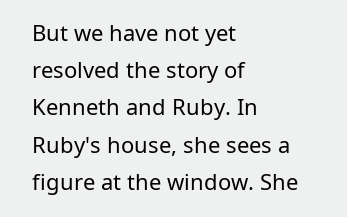But we have not yet resolved the story of Kenneth and Ruby. In Ruby's house, she sees a figure at the window. She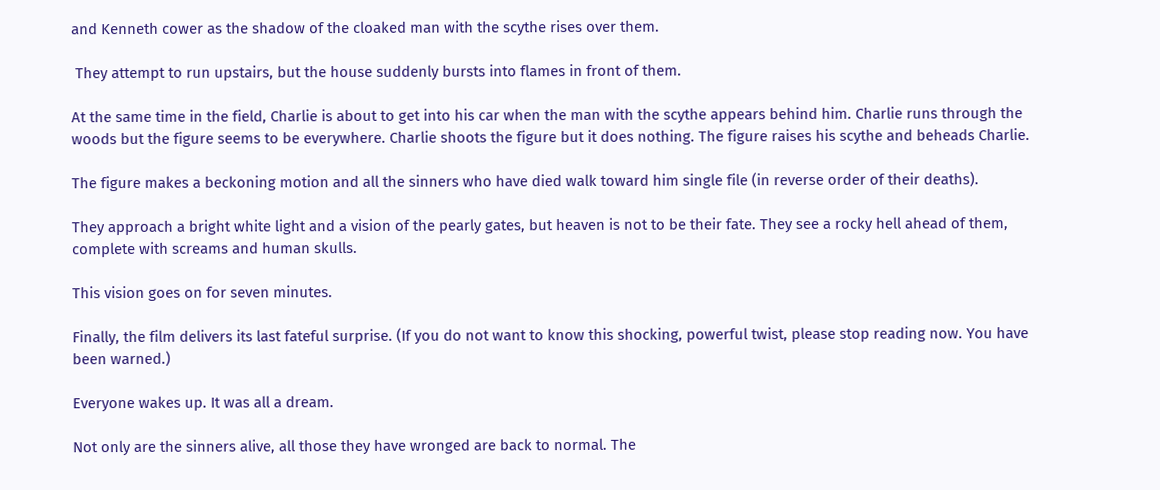and Kenneth cower as the shadow of the cloaked man with the scythe rises over them.

 They attempt to run upstairs, but the house suddenly bursts into flames in front of them.

At the same time in the field, Charlie is about to get into his car when the man with the scythe appears behind him. Charlie runs through the woods but the figure seems to be everywhere. Charlie shoots the figure but it does nothing. The figure raises his scythe and beheads Charlie.

The figure makes a beckoning motion and all the sinners who have died walk toward him single file (in reverse order of their deaths).

They approach a bright white light and a vision of the pearly gates, but heaven is not to be their fate. They see a rocky hell ahead of them, complete with screams and human skulls.

This vision goes on for seven minutes.

Finally, the film delivers its last fateful surprise. (If you do not want to know this shocking, powerful twist, please stop reading now. You have been warned.)

Everyone wakes up. It was all a dream.

Not only are the sinners alive, all those they have wronged are back to normal. The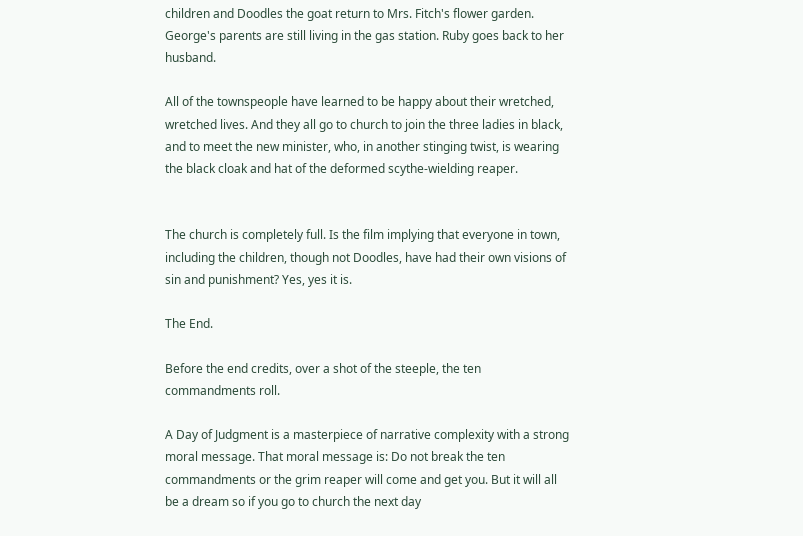children and Doodles the goat return to Mrs. Fitch's flower garden. George's parents are still living in the gas station. Ruby goes back to her husband.

All of the townspeople have learned to be happy about their wretched, wretched lives. And they all go to church to join the three ladies in black, and to meet the new minister, who, in another stinging twist, is wearing the black cloak and hat of the deformed scythe-wielding reaper.


The church is completely full. Is the film implying that everyone in town, including the children, though not Doodles, have had their own visions of sin and punishment? Yes, yes it is.

The End.

Before the end credits, over a shot of the steeple, the ten commandments roll.

A Day of Judgment is a masterpiece of narrative complexity with a strong moral message. That moral message is: Do not break the ten commandments or the grim reaper will come and get you. But it will all be a dream so if you go to church the next day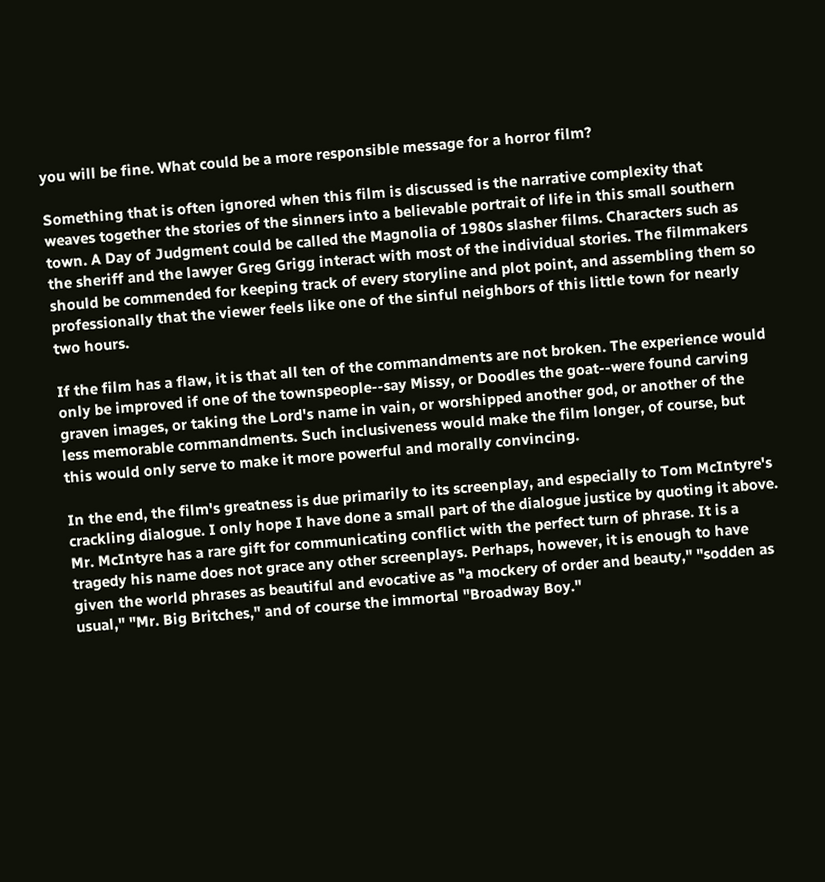you will be fine. What could be a more responsible message for a horror film?

Something that is often ignored when this film is discussed is the narrative complexity that weaves together the stories of the sinners into a believable portrait of life in this small southern town. A Day of Judgment could be called the Magnolia of 1980s slasher films. Characters such as the sheriff and the lawyer Greg Grigg interact with most of the individual stories. The filmmakers should be commended for keeping track of every storyline and plot point, and assembling them so professionally that the viewer feels like one of the sinful neighbors of this little town for nearly two hours.

If the film has a flaw, it is that all ten of the commandments are not broken. The experience would only be improved if one of the townspeople--say Missy, or Doodles the goat--were found carving graven images, or taking the Lord's name in vain, or worshipped another god, or another of the less memorable commandments. Such inclusiveness would make the film longer, of course, but this would only serve to make it more powerful and morally convincing.

In the end, the film's greatness is due primarily to its screenplay, and especially to Tom McIntyre's crackling dialogue. I only hope I have done a small part of the dialogue justice by quoting it above. Mr. McIntyre has a rare gift for communicating conflict with the perfect turn of phrase. It is a tragedy his name does not grace any other screenplays. Perhaps, however, it is enough to have given the world phrases as beautiful and evocative as "a mockery of order and beauty," "sodden as usual," "Mr. Big Britches," and of course the immortal "Broadway Boy."